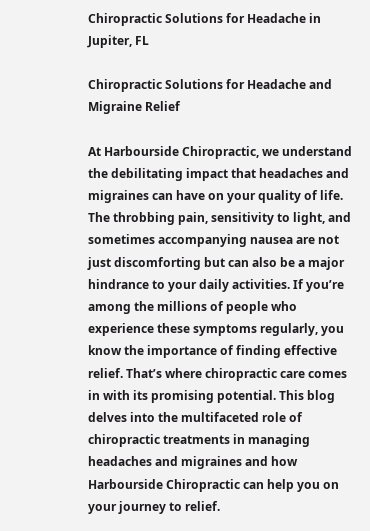Chiropractic Solutions for Headache in Jupiter, FL

Chiropractic Solutions for Headache and Migraine Relief

At Harbourside Chiropractic, we understand the debilitating impact that headaches and migraines can have on your quality of life. The throbbing pain, sensitivity to light, and sometimes accompanying nausea are not just discomforting but can also be a major hindrance to your daily activities. If you’re among the millions of people who experience these symptoms regularly, you know the importance of finding effective relief. That’s where chiropractic care comes in with its promising potential. This blog delves into the multifaceted role of chiropractic treatments in managing headaches and migraines and how Harbourside Chiropractic can help you on your journey to relief.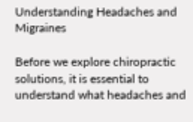Understanding Headaches and Migraines

Before we explore chiropractic solutions, it is essential to understand what headaches and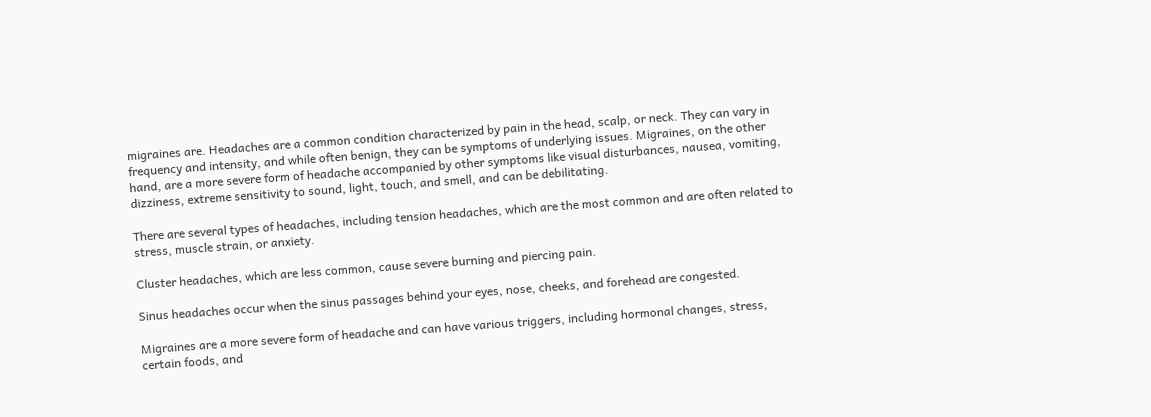migraines are. Headaches are a common condition characterized by pain in the head, scalp, or neck. They can vary in frequency and intensity, and while often benign, they can be symptoms of underlying issues. Migraines, on the other hand, are a more severe form of headache accompanied by other symptoms like visual disturbances, nausea, vomiting, dizziness, extreme sensitivity to sound, light, touch, and smell, and can be debilitating.

There are several types of headaches, including tension headaches, which are the most common and are often related to stress, muscle strain, or anxiety.

Cluster headaches, which are less common, cause severe burning and piercing pain.

Sinus headaches occur when the sinus passages behind your eyes, nose, cheeks, and forehead are congested.

Migraines are a more severe form of headache and can have various triggers, including hormonal changes, stress, certain foods, and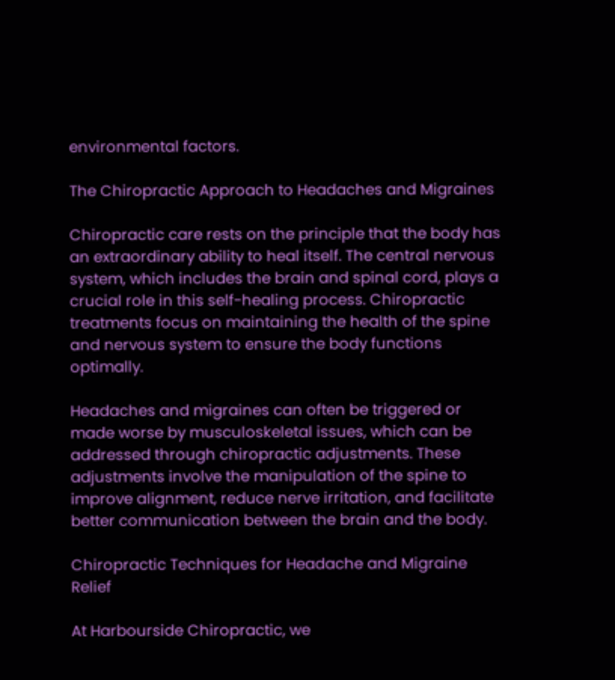environmental factors.

The Chiropractic Approach to Headaches and Migraines

Chiropractic care rests on the principle that the body has an extraordinary ability to heal itself. The central nervous system, which includes the brain and spinal cord, plays a crucial role in this self-healing process. Chiropractic treatments focus on maintaining the health of the spine and nervous system to ensure the body functions optimally.

Headaches and migraines can often be triggered or made worse by musculoskeletal issues, which can be addressed through chiropractic adjustments. These adjustments involve the manipulation of the spine to improve alignment, reduce nerve irritation, and facilitate better communication between the brain and the body.

Chiropractic Techniques for Headache and Migraine Relief

At Harbourside Chiropractic, we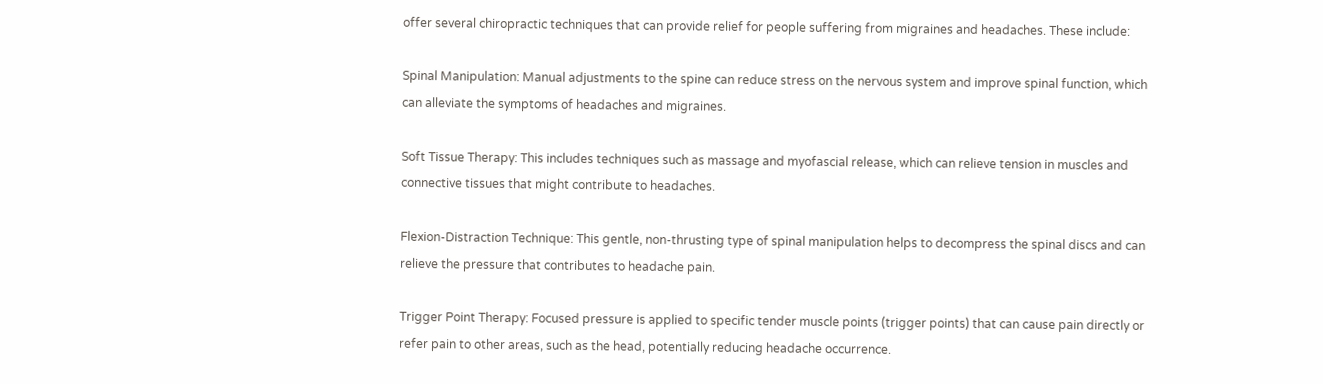offer several chiropractic techniques that can provide relief for people suffering from migraines and headaches. These include:

Spinal Manipulation: Manual adjustments to the spine can reduce stress on the nervous system and improve spinal function, which can alleviate the symptoms of headaches and migraines.

Soft Tissue Therapy: This includes techniques such as massage and myofascial release, which can relieve tension in muscles and connective tissues that might contribute to headaches.

Flexion-Distraction Technique: This gentle, non-thrusting type of spinal manipulation helps to decompress the spinal discs and can relieve the pressure that contributes to headache pain.

Trigger Point Therapy: Focused pressure is applied to specific tender muscle points (trigger points) that can cause pain directly or refer pain to other areas, such as the head, potentially reducing headache occurrence.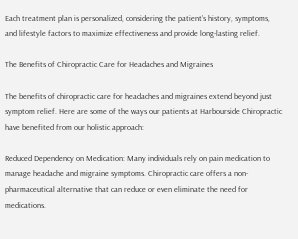Each treatment plan is personalized, considering the patient’s history, symptoms, and lifestyle factors to maximize effectiveness and provide long-lasting relief.

The Benefits of Chiropractic Care for Headaches and Migraines

The benefits of chiropractic care for headaches and migraines extend beyond just symptom relief. Here are some of the ways our patients at Harbourside Chiropractic have benefited from our holistic approach:

Reduced Dependency on Medication: Many individuals rely on pain medication to manage headache and migraine symptoms. Chiropractic care offers a non-pharmaceutical alternative that can reduce or even eliminate the need for medications.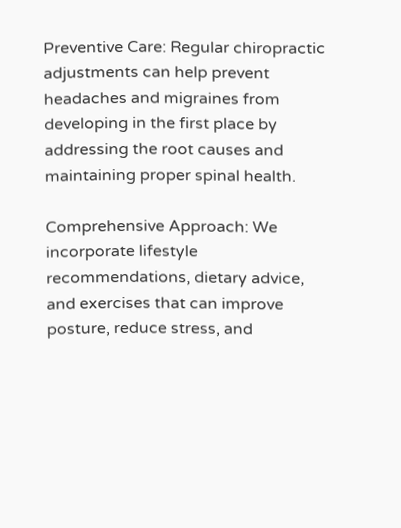Preventive Care: Regular chiropractic adjustments can help prevent headaches and migraines from developing in the first place by addressing the root causes and maintaining proper spinal health.

Comprehensive Approach: We incorporate lifestyle recommendations, dietary advice, and exercises that can improve posture, reduce stress, and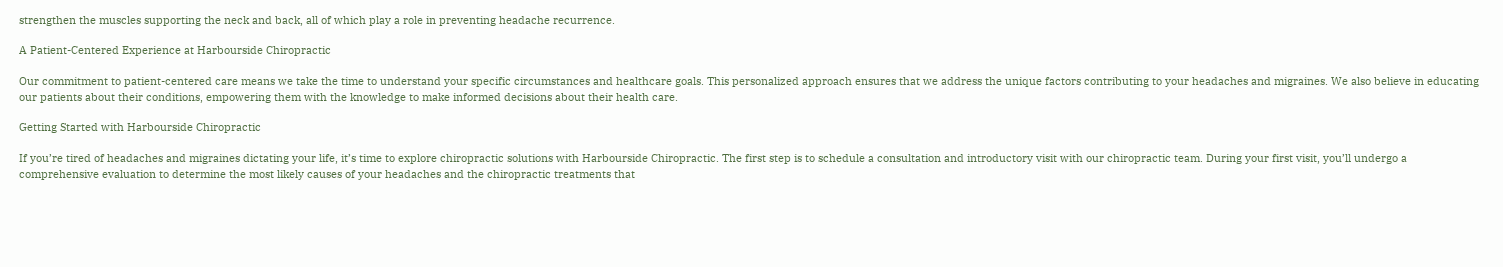strengthen the muscles supporting the neck and back, all of which play a role in preventing headache recurrence.

A Patient-Centered Experience at Harbourside Chiropractic

Our commitment to patient-centered care means we take the time to understand your specific circumstances and healthcare goals. This personalized approach ensures that we address the unique factors contributing to your headaches and migraines. We also believe in educating our patients about their conditions, empowering them with the knowledge to make informed decisions about their health care.

Getting Started with Harbourside Chiropractic

If you’re tired of headaches and migraines dictating your life, it’s time to explore chiropractic solutions with Harbourside Chiropractic. The first step is to schedule a consultation and introductory visit with our chiropractic team. During your first visit, you’ll undergo a comprehensive evaluation to determine the most likely causes of your headaches and the chiropractic treatments that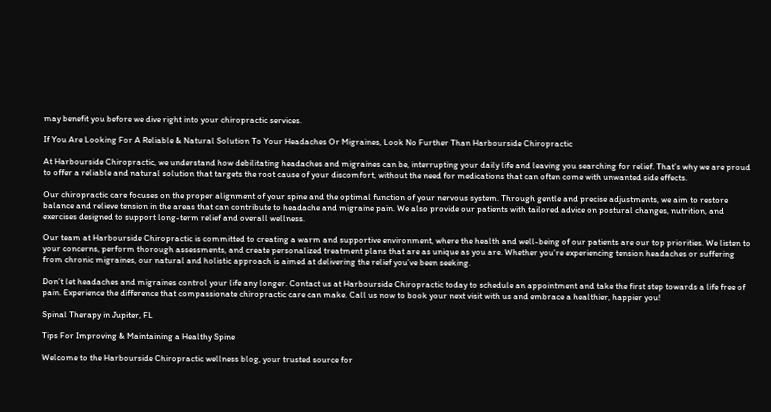may benefit you before we dive right into your chiropractic services.

If You Are Looking For A Reliable & Natural Solution To Your Headaches Or Migraines, Look No Further Than Harbourside Chiropractic

At Harbourside Chiropractic, we understand how debilitating headaches and migraines can be, interrupting your daily life and leaving you searching for relief. That’s why we are proud to offer a reliable and natural solution that targets the root cause of your discomfort, without the need for medications that can often come with unwanted side effects.

Our chiropractic care focuses on the proper alignment of your spine and the optimal function of your nervous system. Through gentle and precise adjustments, we aim to restore balance and relieve tension in the areas that can contribute to headache and migraine pain. We also provide our patients with tailored advice on postural changes, nutrition, and exercises designed to support long-term relief and overall wellness.

Our team at Harbourside Chiropractic is committed to creating a warm and supportive environment, where the health and well-being of our patients are our top priorities. We listen to your concerns, perform thorough assessments, and create personalized treatment plans that are as unique as you are. Whether you’re experiencing tension headaches or suffering from chronic migraines, our natural and holistic approach is aimed at delivering the relief you’ve been seeking.

Don’t let headaches and migraines control your life any longer. Contact us at Harbourside Chiropractic today to schedule an appointment and take the first step towards a life free of pain. Experience the difference that compassionate chiropractic care can make. Call us now to book your next visit with us and embrace a healthier, happier you!

Spinal Therapy in Jupiter, FL

Tips For Improving & Maintaining a Healthy Spine

Welcome to the Harbourside Chiropractic wellness blog, your trusted source for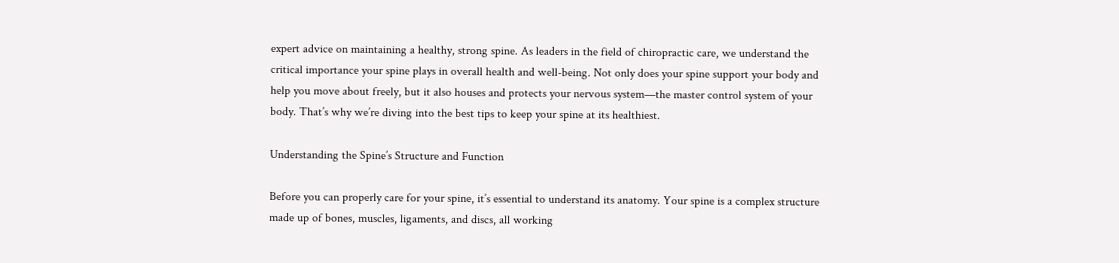expert advice on maintaining a healthy, strong spine. As leaders in the field of chiropractic care, we understand the critical importance your spine plays in overall health and well-being. Not only does your spine support your body and help you move about freely, but it also houses and protects your nervous system—the master control system of your body. That’s why we’re diving into the best tips to keep your spine at its healthiest.

Understanding the Spine’s Structure and Function

Before you can properly care for your spine, it’s essential to understand its anatomy. Your spine is a complex structure made up of bones, muscles, ligaments, and discs, all working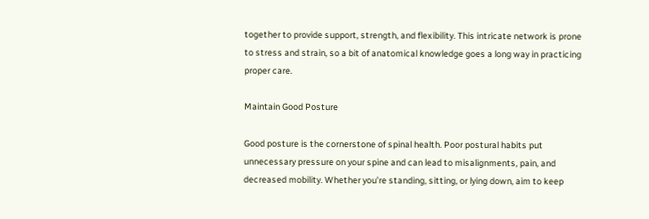together to provide support, strength, and flexibility. This intricate network is prone to stress and strain, so a bit of anatomical knowledge goes a long way in practicing proper care.

Maintain Good Posture

Good posture is the cornerstone of spinal health. Poor postural habits put unnecessary pressure on your spine and can lead to misalignments, pain, and decreased mobility. Whether you’re standing, sitting, or lying down, aim to keep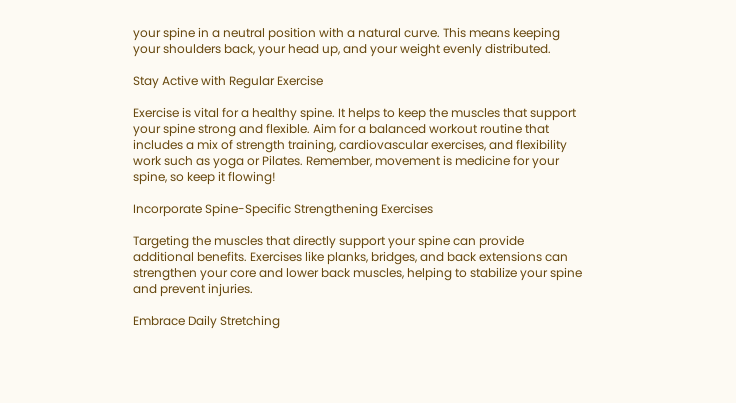your spine in a neutral position with a natural curve. This means keeping your shoulders back, your head up, and your weight evenly distributed.

Stay Active with Regular Exercise

Exercise is vital for a healthy spine. It helps to keep the muscles that support your spine strong and flexible. Aim for a balanced workout routine that includes a mix of strength training, cardiovascular exercises, and flexibility work such as yoga or Pilates. Remember, movement is medicine for your spine, so keep it flowing!

Incorporate Spine-Specific Strengthening Exercises

Targeting the muscles that directly support your spine can provide additional benefits. Exercises like planks, bridges, and back extensions can strengthen your core and lower back muscles, helping to stabilize your spine and prevent injuries.

Embrace Daily Stretching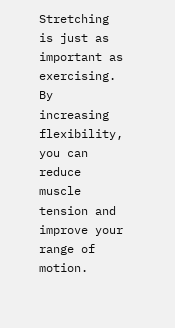Stretching is just as important as exercising. By increasing flexibility, you can reduce muscle tension and improve your range of motion.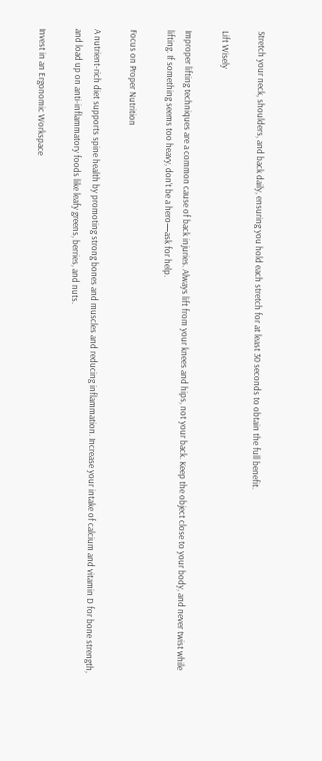Stretch your neck, shoulders, and back daily, ensuring you hold each stretch for at least 30 seconds to obtain the full benefit.

Lift Wisely

Improper lifting techniques are a common cause of back injuries. Always lift from your knees and hips, not your back. Keep the object close to your body, and never twist while lifting. If something seems too heavy, don’t be a hero—ask for help.

Focus on Proper Nutrition

A nutrient-rich diet supports spine health by promoting strong bones and muscles and reducing inflammation. Increase your intake of calcium and vitamin D for bone strength, and load up on anti-inflammatory foods like leafy greens, berries, and nuts.

Invest in an Ergonomic Workspace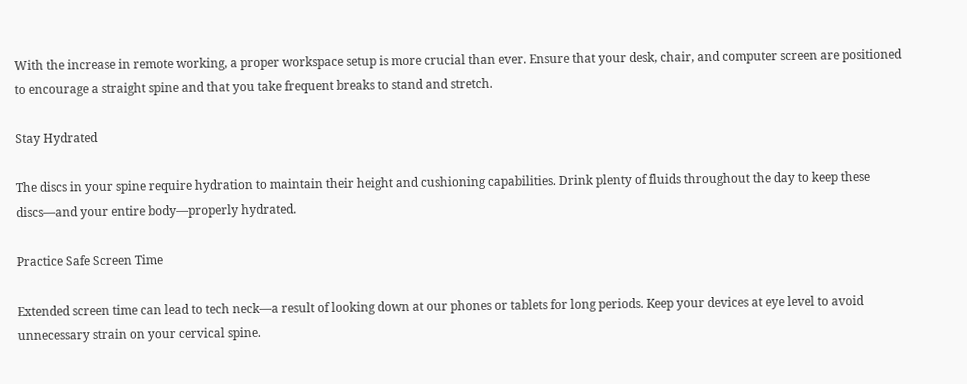With the increase in remote working, a proper workspace setup is more crucial than ever. Ensure that your desk, chair, and computer screen are positioned to encourage a straight spine and that you take frequent breaks to stand and stretch.

Stay Hydrated

The discs in your spine require hydration to maintain their height and cushioning capabilities. Drink plenty of fluids throughout the day to keep these discs—and your entire body—properly hydrated.

Practice Safe Screen Time

Extended screen time can lead to tech neck—a result of looking down at our phones or tablets for long periods. Keep your devices at eye level to avoid unnecessary strain on your cervical spine.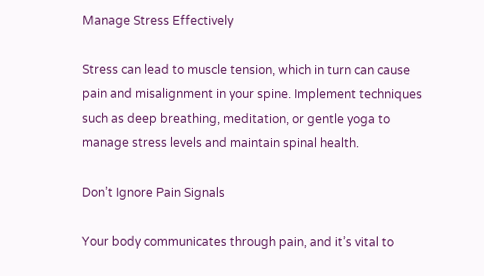Manage Stress Effectively

Stress can lead to muscle tension, which in turn can cause pain and misalignment in your spine. Implement techniques such as deep breathing, meditation, or gentle yoga to manage stress levels and maintain spinal health.

Don’t Ignore Pain Signals

Your body communicates through pain, and it’s vital to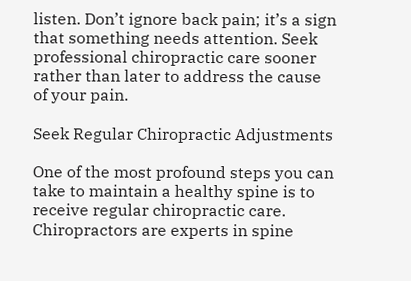listen. Don’t ignore back pain; it’s a sign that something needs attention. Seek professional chiropractic care sooner rather than later to address the cause of your pain.

Seek Regular Chiropractic Adjustments

One of the most profound steps you can take to maintain a healthy spine is to receive regular chiropractic care. Chiropractors are experts in spine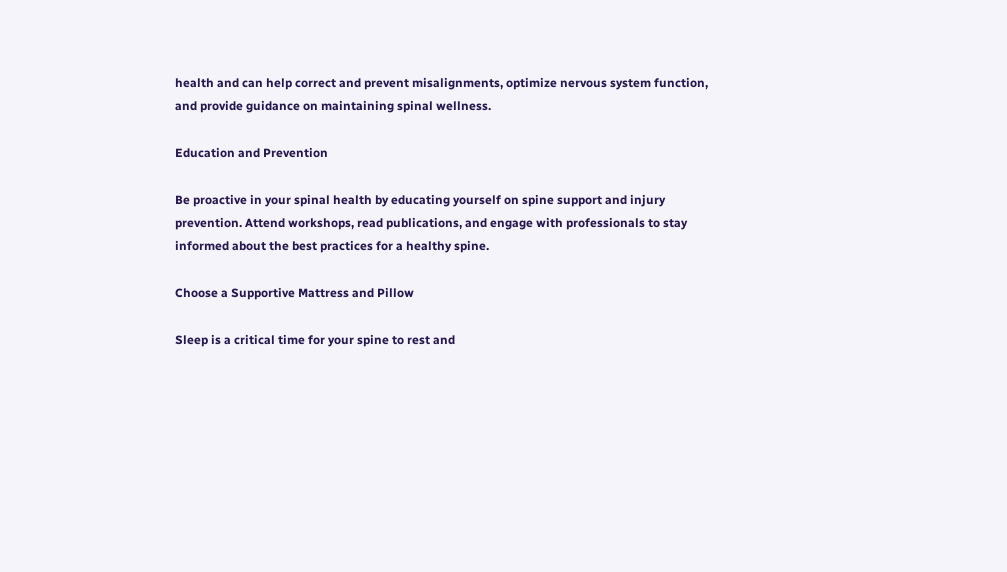health and can help correct and prevent misalignments, optimize nervous system function, and provide guidance on maintaining spinal wellness.

Education and Prevention

Be proactive in your spinal health by educating yourself on spine support and injury prevention. Attend workshops, read publications, and engage with professionals to stay informed about the best practices for a healthy spine.

Choose a Supportive Mattress and Pillow

Sleep is a critical time for your spine to rest and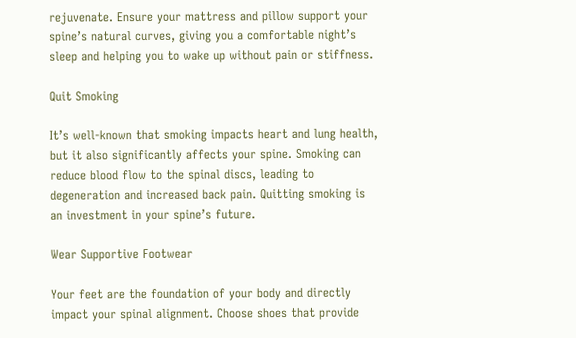rejuvenate. Ensure your mattress and pillow support your spine’s natural curves, giving you a comfortable night’s sleep and helping you to wake up without pain or stiffness.

Quit Smoking

It’s well-known that smoking impacts heart and lung health, but it also significantly affects your spine. Smoking can reduce blood flow to the spinal discs, leading to degeneration and increased back pain. Quitting smoking is an investment in your spine’s future.

Wear Supportive Footwear

Your feet are the foundation of your body and directly impact your spinal alignment. Choose shoes that provide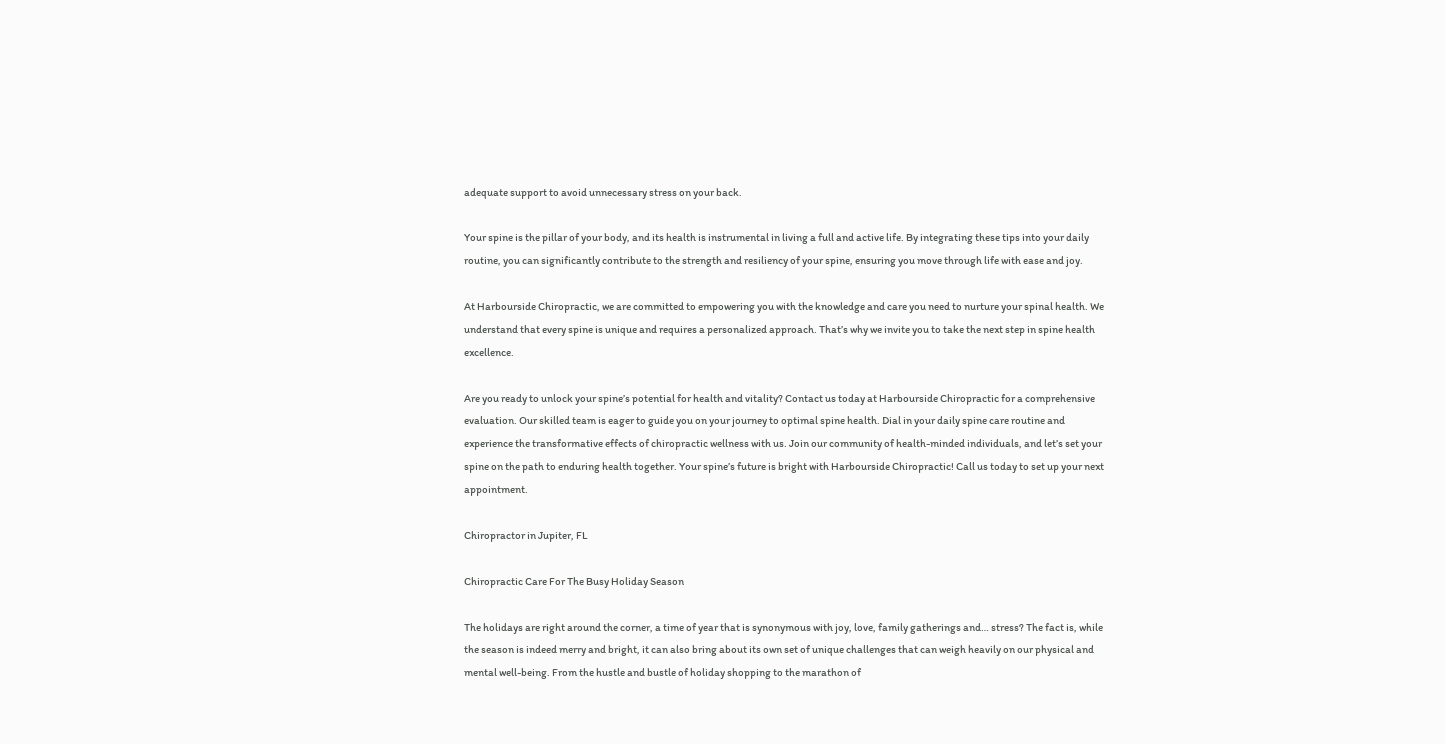adequate support to avoid unnecessary stress on your back.

Your spine is the pillar of your body, and its health is instrumental in living a full and active life. By integrating these tips into your daily routine, you can significantly contribute to the strength and resiliency of your spine, ensuring you move through life with ease and joy.

At Harbourside Chiropractic, we are committed to empowering you with the knowledge and care you need to nurture your spinal health. We understand that every spine is unique and requires a personalized approach. That’s why we invite you to take the next step in spine health excellence.

Are you ready to unlock your spine’s potential for health and vitality? Contact us today at Harbourside Chiropractic for a comprehensive evaluation. Our skilled team is eager to guide you on your journey to optimal spine health. Dial in your daily spine care routine and experience the transformative effects of chiropractic wellness with us. Join our community of health-minded individuals, and let’s set your spine on the path to enduring health together. Your spine’s future is bright with Harbourside Chiropractic! Call us today to set up your next appointment.

Chiropractor in Jupiter, FL

Chiropractic Care For The Busy Holiday Season

The holidays are right around the corner, a time of year that is synonymous with joy, love, family gatherings and… stress? The fact is, while the season is indeed merry and bright, it can also bring about its own set of unique challenges that can weigh heavily on our physical and mental well-being. From the hustle and bustle of holiday shopping to the marathon of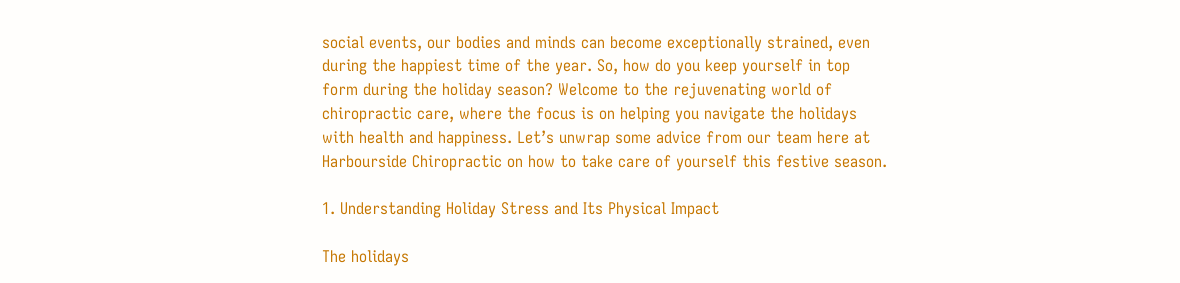social events, our bodies and minds can become exceptionally strained, even during the happiest time of the year. So, how do you keep yourself in top form during the holiday season? Welcome to the rejuvenating world of chiropractic care, where the focus is on helping you navigate the holidays with health and happiness. Let’s unwrap some advice from our team here at Harbourside Chiropractic on how to take care of yourself this festive season.

1. Understanding Holiday Stress and Its Physical Impact

The holidays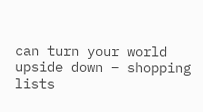can turn your world upside down – shopping lists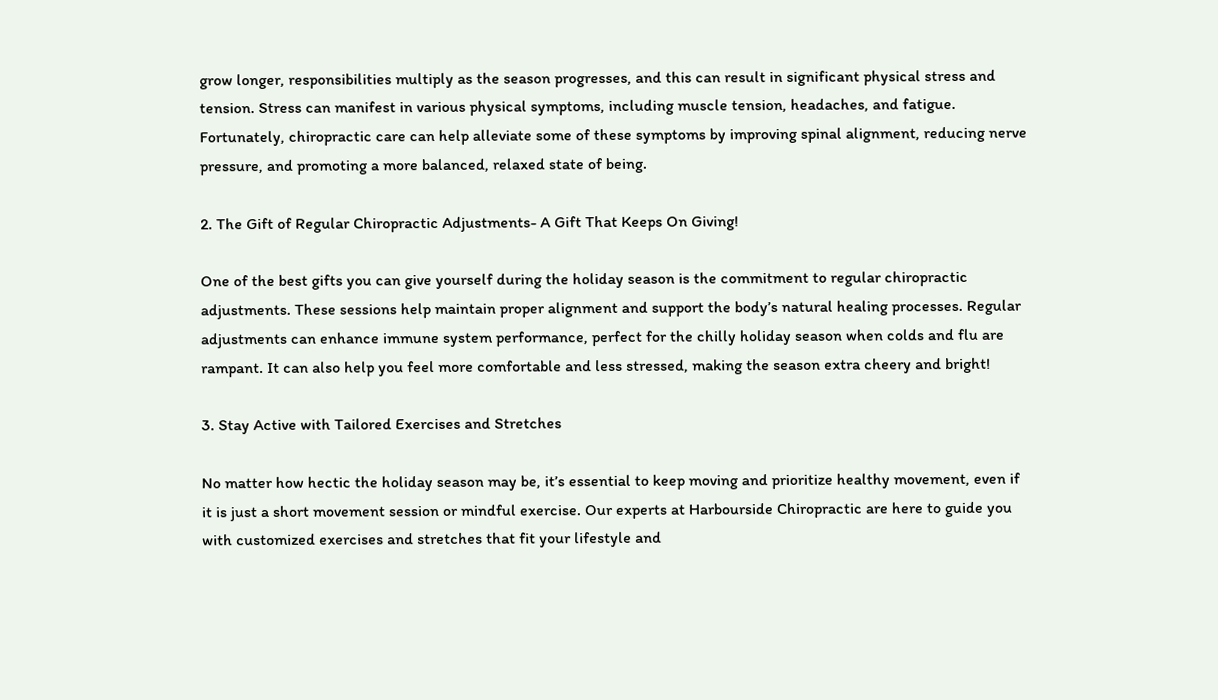grow longer, responsibilities multiply as the season progresses, and this can result in significant physical stress and tension. Stress can manifest in various physical symptoms, including muscle tension, headaches, and fatigue. Fortunately, chiropractic care can help alleviate some of these symptoms by improving spinal alignment, reducing nerve pressure, and promoting a more balanced, relaxed state of being.

2. The Gift of Regular Chiropractic Adjustments- A Gift That Keeps On Giving!

One of the best gifts you can give yourself during the holiday season is the commitment to regular chiropractic adjustments. These sessions help maintain proper alignment and support the body’s natural healing processes. Regular adjustments can enhance immune system performance, perfect for the chilly holiday season when colds and flu are rampant. It can also help you feel more comfortable and less stressed, making the season extra cheery and bright!

3. Stay Active with Tailored Exercises and Stretches

No matter how hectic the holiday season may be, it’s essential to keep moving and prioritize healthy movement, even if it is just a short movement session or mindful exercise. Our experts at Harbourside Chiropractic are here to guide you with customized exercises and stretches that fit your lifestyle and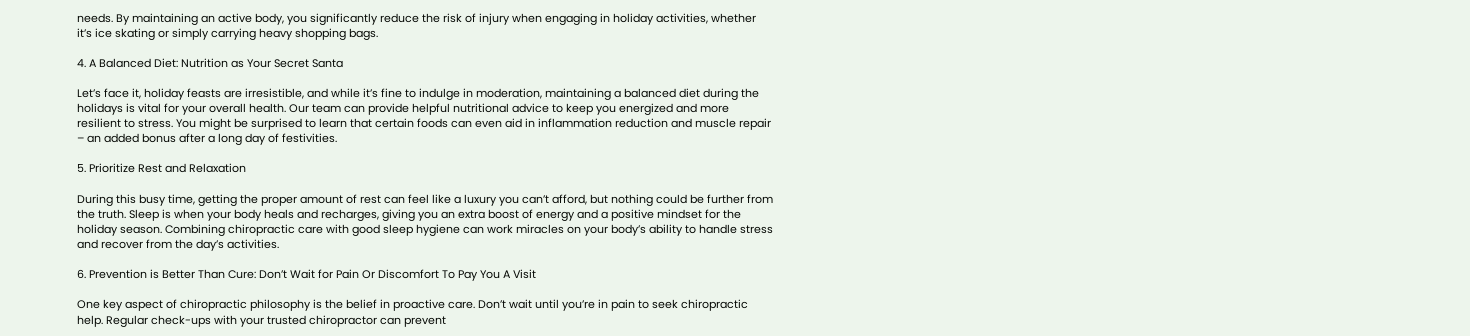needs. By maintaining an active body, you significantly reduce the risk of injury when engaging in holiday activities, whether it’s ice skating or simply carrying heavy shopping bags.

4. A Balanced Diet: Nutrition as Your Secret Santa

Let’s face it, holiday feasts are irresistible, and while it’s fine to indulge in moderation, maintaining a balanced diet during the holidays is vital for your overall health. Our team can provide helpful nutritional advice to keep you energized and more resilient to stress. You might be surprised to learn that certain foods can even aid in inflammation reduction and muscle repair – an added bonus after a long day of festivities.

5. Prioritize Rest and Relaxation

During this busy time, getting the proper amount of rest can feel like a luxury you can’t afford, but nothing could be further from the truth. Sleep is when your body heals and recharges, giving you an extra boost of energy and a positive mindset for the holiday season. Combining chiropractic care with good sleep hygiene can work miracles on your body’s ability to handle stress and recover from the day’s activities.

6. Prevention is Better Than Cure: Don’t Wait for Pain Or Discomfort To Pay You A Visit

One key aspect of chiropractic philosophy is the belief in proactive care. Don’t wait until you’re in pain to seek chiropractic help. Regular check-ups with your trusted chiropractor can prevent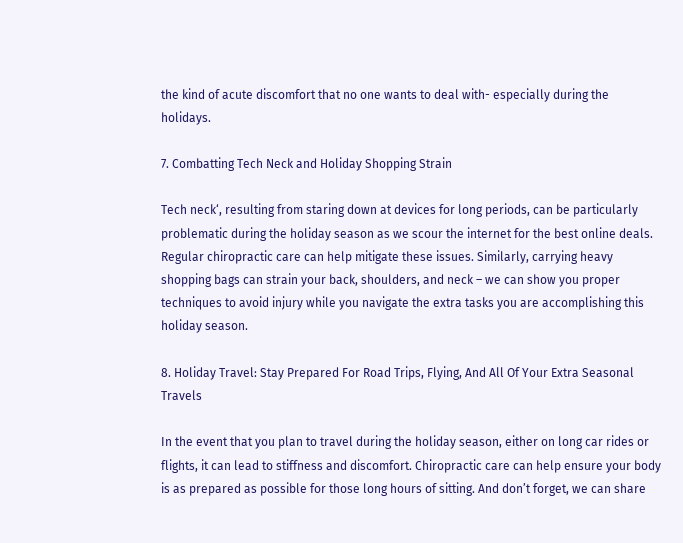the kind of acute discomfort that no one wants to deal with- especially during the holidays.

7. Combatting Tech Neck and Holiday Shopping Strain

Tech neck‘, resulting from staring down at devices for long periods, can be particularly problematic during the holiday season as we scour the internet for the best online deals. Regular chiropractic care can help mitigate these issues. Similarly, carrying heavy shopping bags can strain your back, shoulders, and neck – we can show you proper techniques to avoid injury while you navigate the extra tasks you are accomplishing this holiday season.

8. Holiday Travel: Stay Prepared For Road Trips, Flying, And All Of Your Extra Seasonal Travels

In the event that you plan to travel during the holiday season, either on long car rides or flights, it can lead to stiffness and discomfort. Chiropractic care can help ensure your body is as prepared as possible for those long hours of sitting. And don’t forget, we can share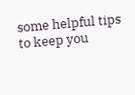some helpful tips to keep you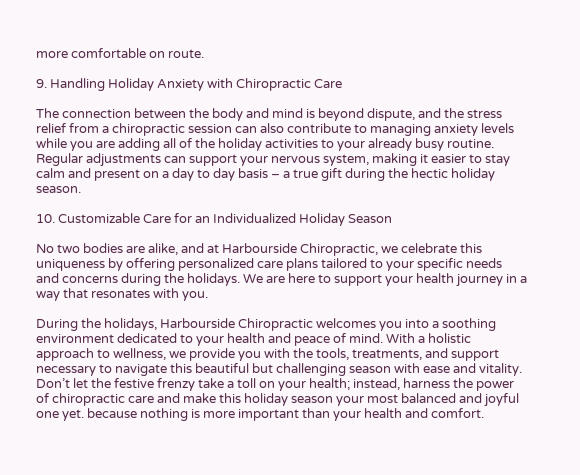more comfortable on route.

9. Handling Holiday Anxiety with Chiropractic Care

The connection between the body and mind is beyond dispute, and the stress relief from a chiropractic session can also contribute to managing anxiety levels while you are adding all of the holiday activities to your already busy routine. Regular adjustments can support your nervous system, making it easier to stay calm and present on a day to day basis – a true gift during the hectic holiday season.

10. Customizable Care for an Individualized Holiday Season

No two bodies are alike, and at Harbourside Chiropractic, we celebrate this uniqueness by offering personalized care plans tailored to your specific needs and concerns during the holidays. We are here to support your health journey in a way that resonates with you.

During the holidays, Harbourside Chiropractic welcomes you into a soothing environment dedicated to your health and peace of mind. With a holistic approach to wellness, we provide you with the tools, treatments, and support necessary to navigate this beautiful but challenging season with ease and vitality. Don’t let the festive frenzy take a toll on your health; instead, harness the power of chiropractic care and make this holiday season your most balanced and joyful one yet. because nothing is more important than your health and comfort.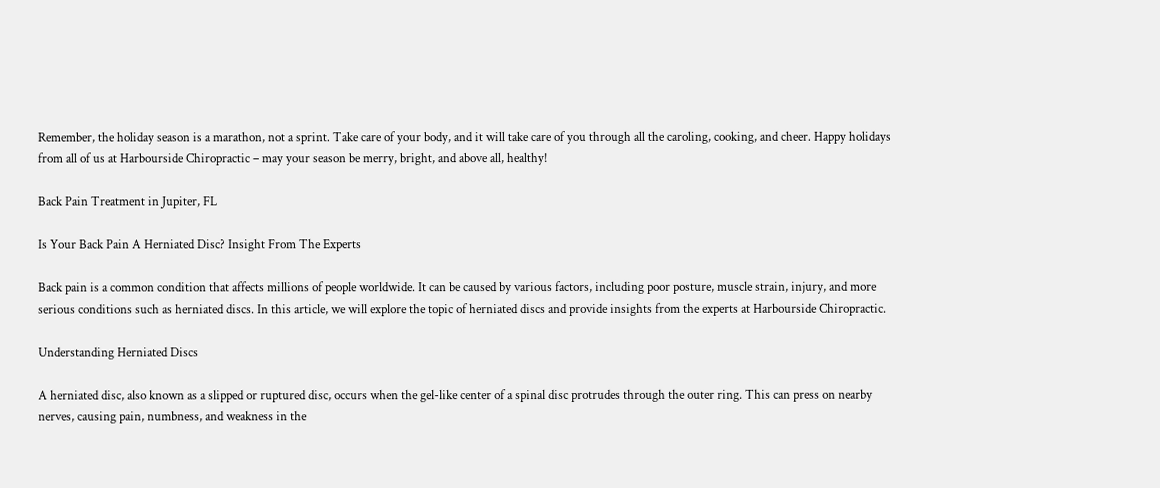Remember, the holiday season is a marathon, not a sprint. Take care of your body, and it will take care of you through all the caroling, cooking, and cheer. Happy holidays from all of us at Harbourside Chiropractic – may your season be merry, bright, and above all, healthy!

Back Pain Treatment in Jupiter, FL

Is Your Back Pain A Herniated Disc? Insight From The Experts

Back pain is a common condition that affects millions of people worldwide. It can be caused by various factors, including poor posture, muscle strain, injury, and more serious conditions such as herniated discs. In this article, we will explore the topic of herniated discs and provide insights from the experts at Harbourside Chiropractic.

Understanding Herniated Discs

A herniated disc, also known as a slipped or ruptured disc, occurs when the gel-like center of a spinal disc protrudes through the outer ring. This can press on nearby nerves, causing pain, numbness, and weakness in the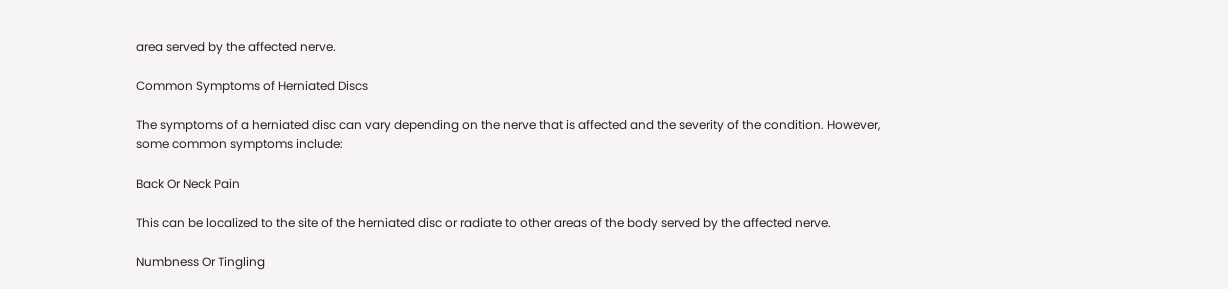area served by the affected nerve.

Common Symptoms of Herniated Discs

The symptoms of a herniated disc can vary depending on the nerve that is affected and the severity of the condition. However, some common symptoms include:

Back Or Neck Pain

This can be localized to the site of the herniated disc or radiate to other areas of the body served by the affected nerve.

Numbness Or Tingling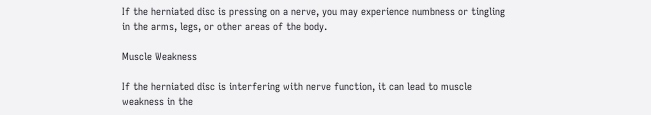If the herniated disc is pressing on a nerve, you may experience numbness or tingling in the arms, legs, or other areas of the body.

Muscle Weakness

If the herniated disc is interfering with nerve function, it can lead to muscle weakness in the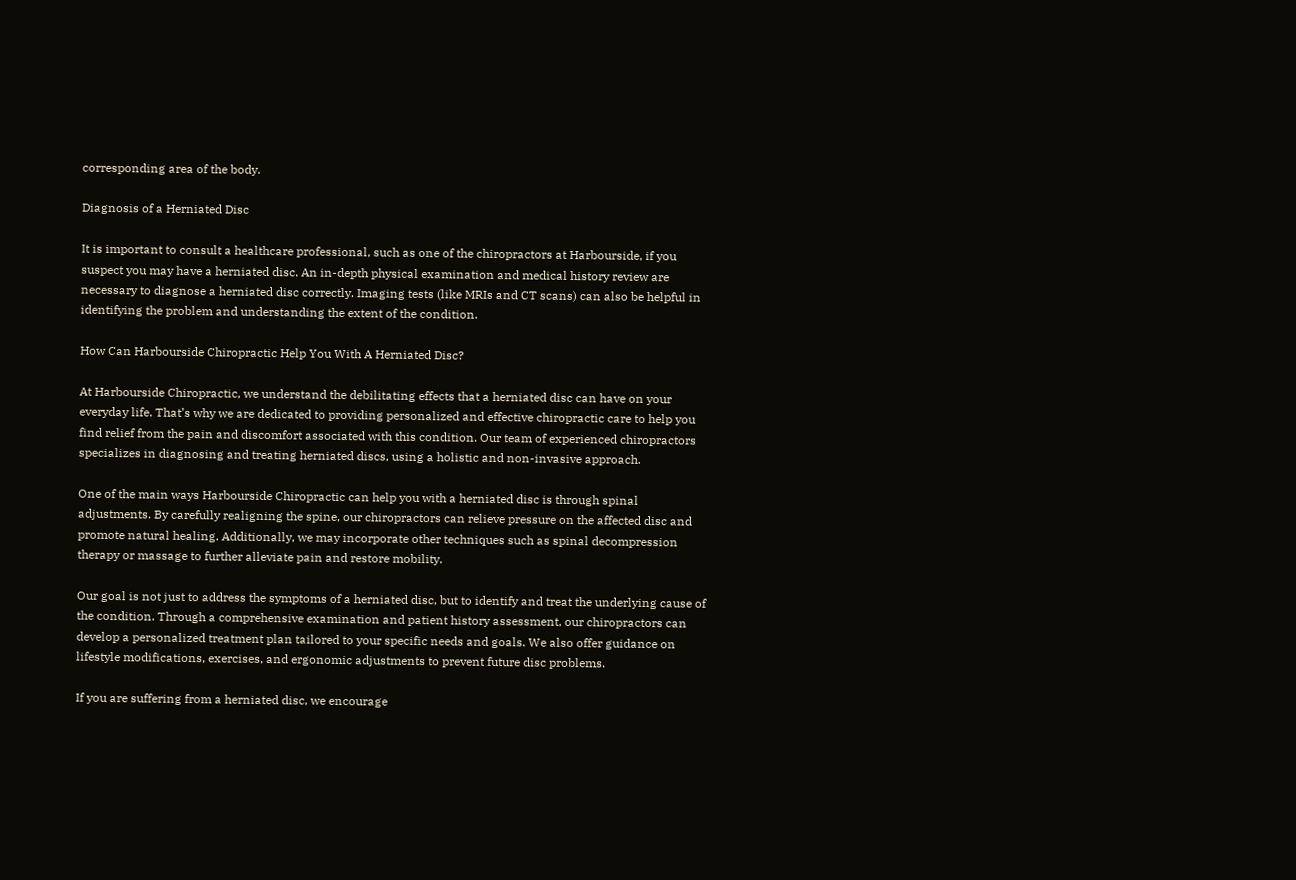corresponding area of the body.

Diagnosis of a Herniated Disc

It is important to consult a healthcare professional, such as one of the chiropractors at Harbourside, if you suspect you may have a herniated disc. An in-depth physical examination and medical history review are necessary to diagnose a herniated disc correctly. Imaging tests (like MRIs and CT scans) can also be helpful in identifying the problem and understanding the extent of the condition.

How Can Harbourside Chiropractic Help You With A Herniated Disc?

At Harbourside Chiropractic, we understand the debilitating effects that a herniated disc can have on your everyday life. That’s why we are dedicated to providing personalized and effective chiropractic care to help you find relief from the pain and discomfort associated with this condition. Our team of experienced chiropractors specializes in diagnosing and treating herniated discs, using a holistic and non-invasive approach.

One of the main ways Harbourside Chiropractic can help you with a herniated disc is through spinal adjustments. By carefully realigning the spine, our chiropractors can relieve pressure on the affected disc and promote natural healing. Additionally, we may incorporate other techniques such as spinal decompression therapy or massage to further alleviate pain and restore mobility.

Our goal is not just to address the symptoms of a herniated disc, but to identify and treat the underlying cause of the condition. Through a comprehensive examination and patient history assessment, our chiropractors can develop a personalized treatment plan tailored to your specific needs and goals. We also offer guidance on lifestyle modifications, exercises, and ergonomic adjustments to prevent future disc problems.

If you are suffering from a herniated disc, we encourage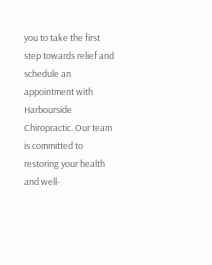you to take the first step towards relief and schedule an appointment with Harbourside Chiropractic. Our team is committed to restoring your health and well-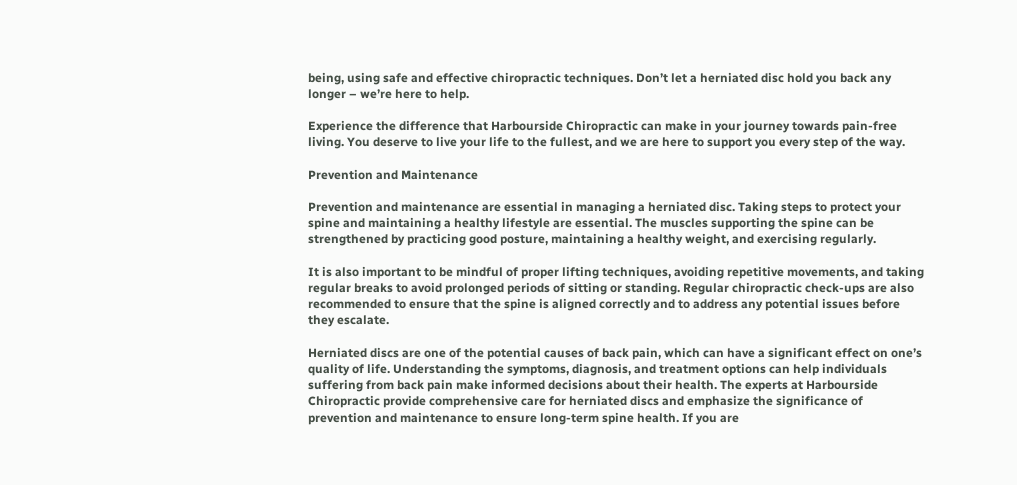being, using safe and effective chiropractic techniques. Don’t let a herniated disc hold you back any longer – we’re here to help.

Experience the difference that Harbourside Chiropractic can make in your journey towards pain-free living. You deserve to live your life to the fullest, and we are here to support you every step of the way.

Prevention and Maintenance

Prevention and maintenance are essential in managing a herniated disc. Taking steps to protect your spine and maintaining a healthy lifestyle are essential. The muscles supporting the spine can be strengthened by practicing good posture, maintaining a healthy weight, and exercising regularly.

It is also important to be mindful of proper lifting techniques, avoiding repetitive movements, and taking regular breaks to avoid prolonged periods of sitting or standing. Regular chiropractic check-ups are also recommended to ensure that the spine is aligned correctly and to address any potential issues before they escalate.

Herniated discs are one of the potential causes of back pain, which can have a significant effect on one’s quality of life. Understanding the symptoms, diagnosis, and treatment options can help individuals suffering from back pain make informed decisions about their health. The experts at Harbourside Chiropractic provide comprehensive care for herniated discs and emphasize the significance of prevention and maintenance to ensure long-term spine health. If you are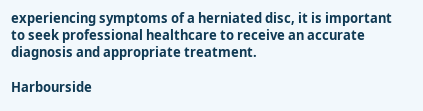experiencing symptoms of a herniated disc, it is important to seek professional healthcare to receive an accurate diagnosis and appropriate treatment.

Harbourside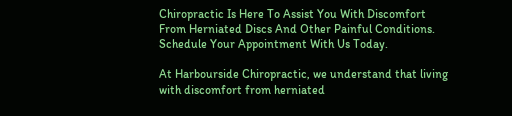Chiropractic Is Here To Assist You With Discomfort From Herniated Discs And Other Painful Conditions. Schedule Your Appointment With Us Today.

At Harbourside Chiropractic, we understand that living with discomfort from herniated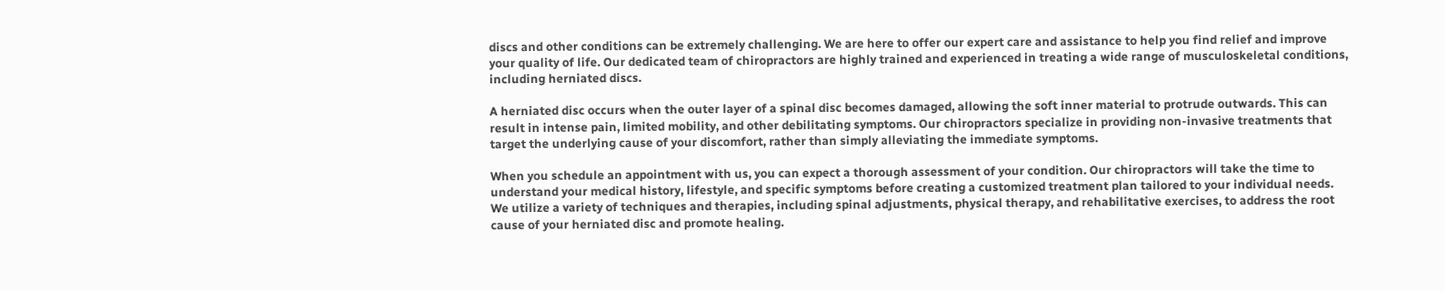discs and other conditions can be extremely challenging. We are here to offer our expert care and assistance to help you find relief and improve your quality of life. Our dedicated team of chiropractors are highly trained and experienced in treating a wide range of musculoskeletal conditions, including herniated discs.

A herniated disc occurs when the outer layer of a spinal disc becomes damaged, allowing the soft inner material to protrude outwards. This can result in intense pain, limited mobility, and other debilitating symptoms. Our chiropractors specialize in providing non-invasive treatments that target the underlying cause of your discomfort, rather than simply alleviating the immediate symptoms.

When you schedule an appointment with us, you can expect a thorough assessment of your condition. Our chiropractors will take the time to understand your medical history, lifestyle, and specific symptoms before creating a customized treatment plan tailored to your individual needs. We utilize a variety of techniques and therapies, including spinal adjustments, physical therapy, and rehabilitative exercises, to address the root cause of your herniated disc and promote healing.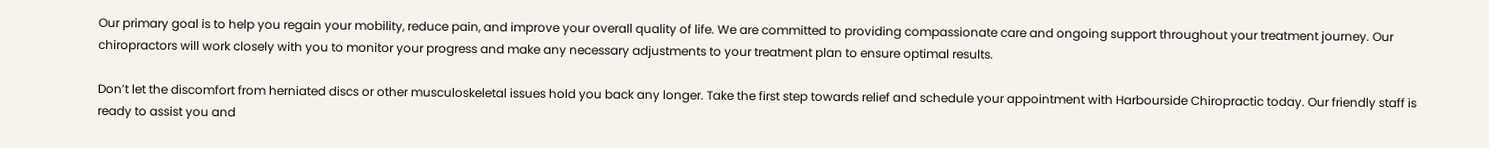Our primary goal is to help you regain your mobility, reduce pain, and improve your overall quality of life. We are committed to providing compassionate care and ongoing support throughout your treatment journey. Our chiropractors will work closely with you to monitor your progress and make any necessary adjustments to your treatment plan to ensure optimal results.

Don’t let the discomfort from herniated discs or other musculoskeletal issues hold you back any longer. Take the first step towards relief and schedule your appointment with Harbourside Chiropractic today. Our friendly staff is ready to assist you and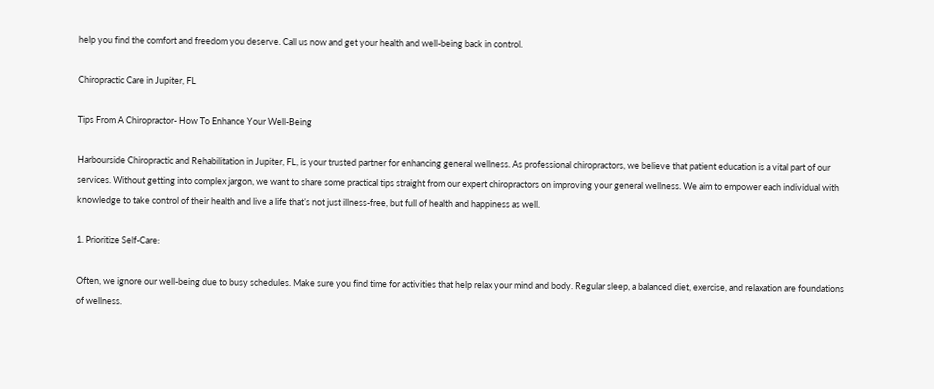help you find the comfort and freedom you deserve. Call us now and get your health and well-being back in control.

Chiropractic Care in Jupiter, FL

Tips From A Chiropractor- How To Enhance Your Well-Being

Harbourside Chiropractic and Rehabilitation in Jupiter, FL, is your trusted partner for enhancing general wellness. As professional chiropractors, we believe that patient education is a vital part of our services. Without getting into complex jargon, we want to share some practical tips straight from our expert chiropractors on improving your general wellness. We aim to empower each individual with knowledge to take control of their health and live a life that’s not just illness-free, but full of health and happiness as well.

1. Prioritize Self-Care:

Often, we ignore our well-being due to busy schedules. Make sure you find time for activities that help relax your mind and body. Regular sleep, a balanced diet, exercise, and relaxation are foundations of wellness.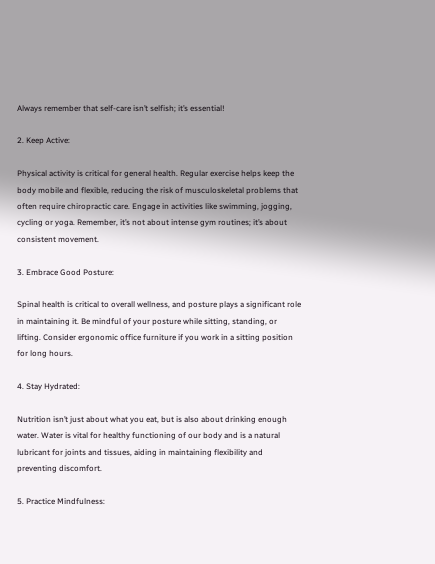Always remember that self-care isn’t selfish; it’s essential!

2. Keep Active:

Physical activity is critical for general health. Regular exercise helps keep the body mobile and flexible, reducing the risk of musculoskeletal problems that often require chiropractic care. Engage in activities like swimming, jogging, cycling or yoga. Remember, it’s not about intense gym routines; it’s about consistent movement.

3. Embrace Good Posture:

Spinal health is critical to overall wellness, and posture plays a significant role in maintaining it. Be mindful of your posture while sitting, standing, or lifting. Consider ergonomic office furniture if you work in a sitting position for long hours.

4. Stay Hydrated:

Nutrition isn’t just about what you eat, but is also about drinking enough water. Water is vital for healthy functioning of our body and is a natural lubricant for joints and tissues, aiding in maintaining flexibility and preventing discomfort.

5. Practice Mindfulness: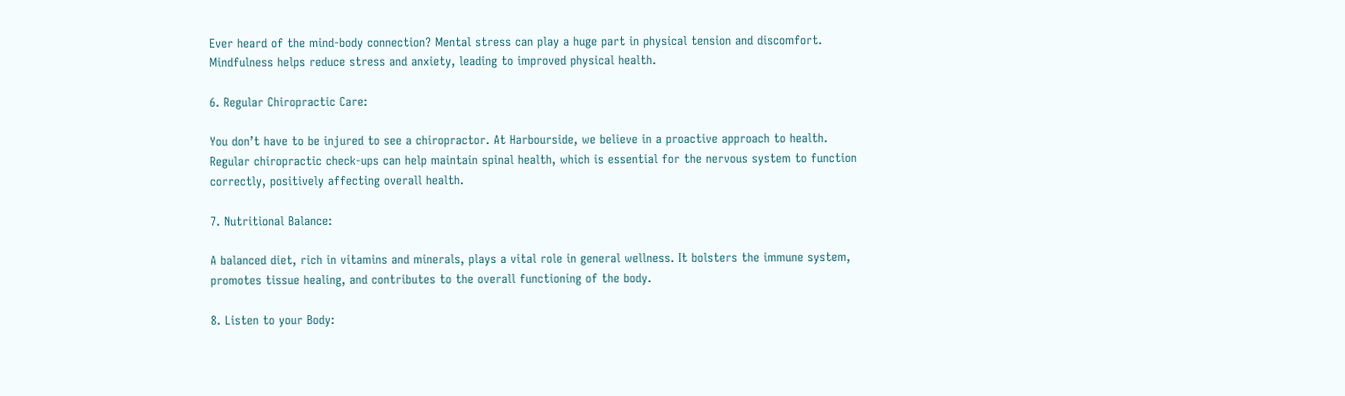Ever heard of the mind-body connection? Mental stress can play a huge part in physical tension and discomfort. Mindfulness helps reduce stress and anxiety, leading to improved physical health.

6. Regular Chiropractic Care:

You don’t have to be injured to see a chiropractor. At Harbourside, we believe in a proactive approach to health. Regular chiropractic check-ups can help maintain spinal health, which is essential for the nervous system to function correctly, positively affecting overall health.

7. Nutritional Balance:

A balanced diet, rich in vitamins and minerals, plays a vital role in general wellness. It bolsters the immune system, promotes tissue healing, and contributes to the overall functioning of the body.

8. Listen to your Body: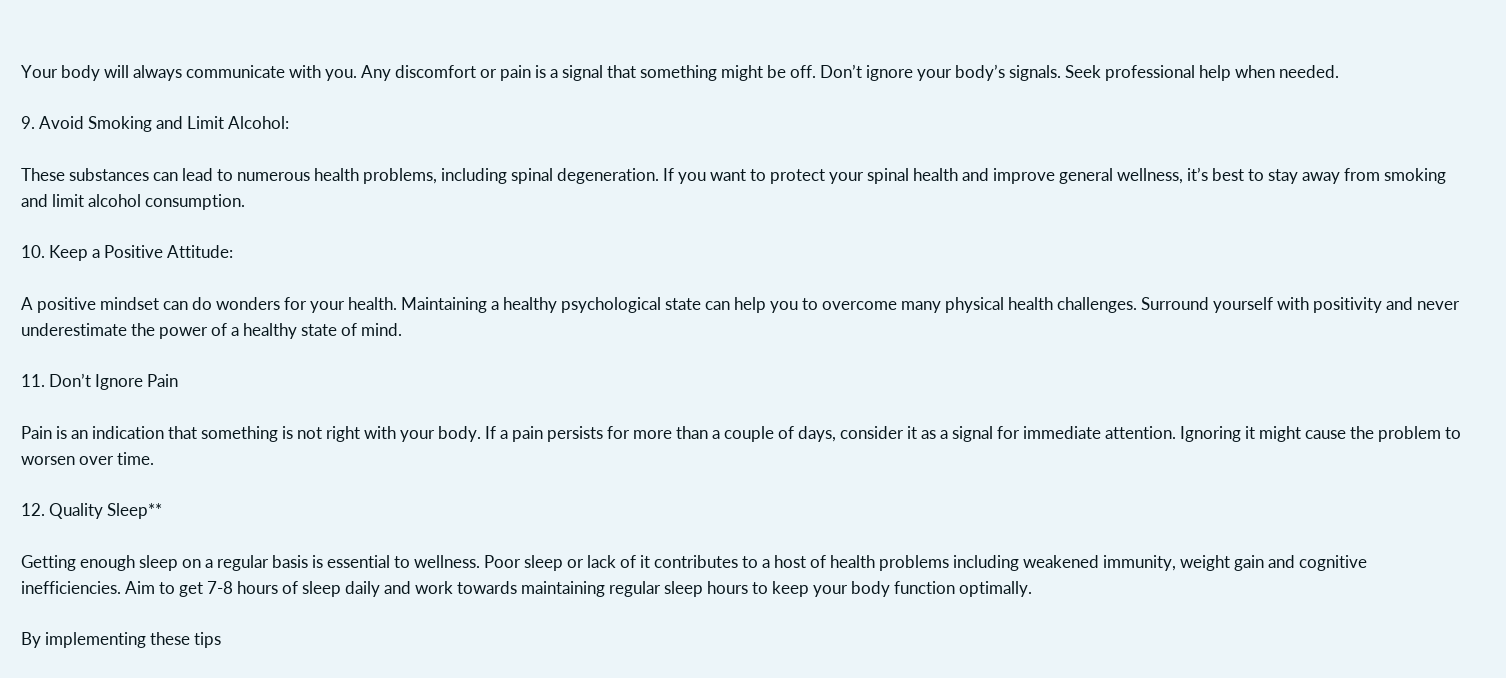Your body will always communicate with you. Any discomfort or pain is a signal that something might be off. Don’t ignore your body’s signals. Seek professional help when needed.

9. Avoid Smoking and Limit Alcohol:

These substances can lead to numerous health problems, including spinal degeneration. If you want to protect your spinal health and improve general wellness, it’s best to stay away from smoking and limit alcohol consumption.

10. Keep a Positive Attitude:

A positive mindset can do wonders for your health. Maintaining a healthy psychological state can help you to overcome many physical health challenges. Surround yourself with positivity and never underestimate the power of a healthy state of mind.

11. Don’t Ignore Pain

Pain is an indication that something is not right with your body. If a pain persists for more than a couple of days, consider it as a signal for immediate attention. Ignoring it might cause the problem to worsen over time.

12. Quality Sleep**

Getting enough sleep on a regular basis is essential to wellness. Poor sleep or lack of it contributes to a host of health problems including weakened immunity, weight gain and cognitive inefficiencies. Aim to get 7-8 hours of sleep daily and work towards maintaining regular sleep hours to keep your body function optimally.

By implementing these tips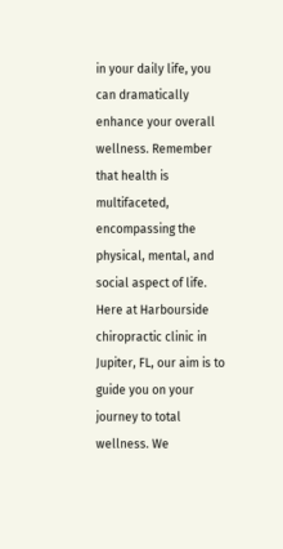in your daily life, you can dramatically enhance your overall wellness. Remember that health is multifaceted, encompassing the physical, mental, and social aspect of life. Here at Harbourside chiropractic clinic in Jupiter, FL, our aim is to guide you on your journey to total wellness. We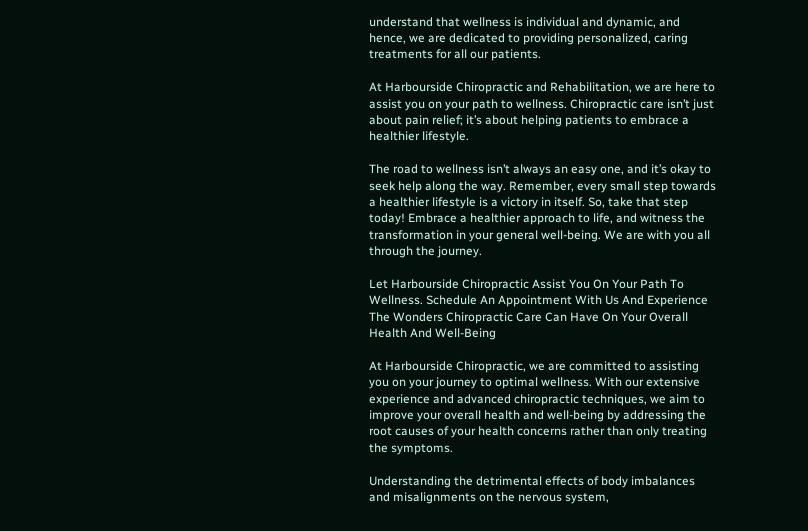understand that wellness is individual and dynamic, and hence, we are dedicated to providing personalized, caring treatments for all our patients.

At Harbourside Chiropractic and Rehabilitation, we are here to assist you on your path to wellness. Chiropractic care isn’t just about pain relief; it’s about helping patients to embrace a healthier lifestyle.

The road to wellness isn’t always an easy one, and it’s okay to seek help along the way. Remember, every small step towards a healthier lifestyle is a victory in itself. So, take that step today! Embrace a healthier approach to life, and witness the transformation in your general well-being. We are with you all through the journey.

Let Harbourside Chiropractic Assist You On Your Path To Wellness. Schedule An Appointment With Us And Experience The Wonders Chiropractic Care Can Have On Your Overall Health And Well-Being

At Harbourside Chiropractic, we are committed to assisting you on your journey to optimal wellness. With our extensive experience and advanced chiropractic techniques, we aim to improve your overall health and well-being by addressing the root causes of your health concerns rather than only treating the symptoms.

Understanding the detrimental effects of body imbalances and misalignments on the nervous system,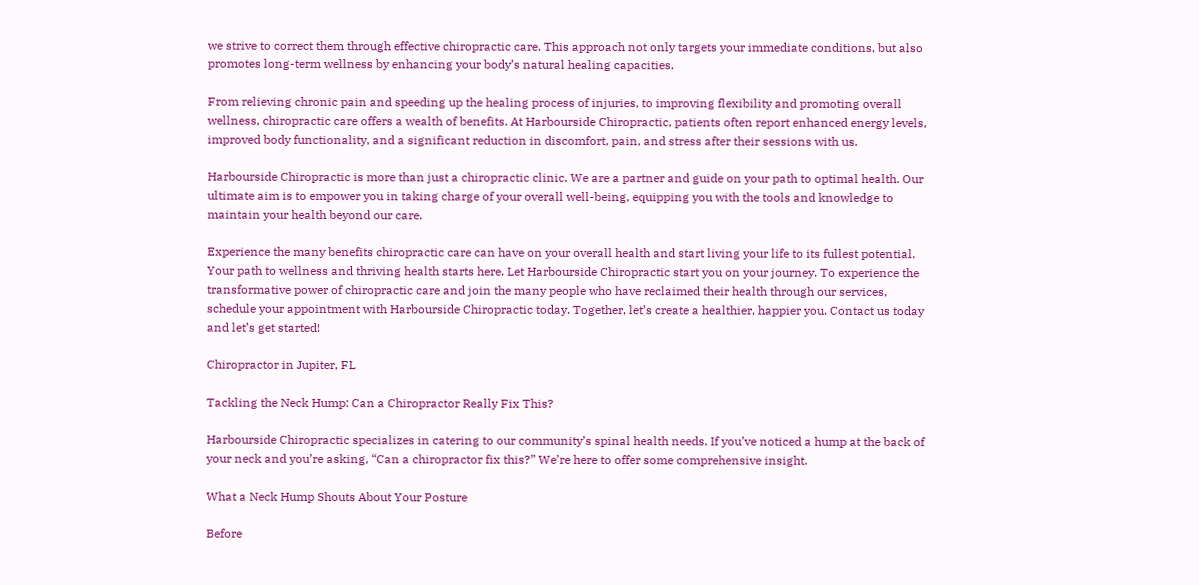we strive to correct them through effective chiropractic care. This approach not only targets your immediate conditions, but also promotes long-term wellness by enhancing your body’s natural healing capacities.

From relieving chronic pain and speeding up the healing process of injuries, to improving flexibility and promoting overall wellness, chiropractic care offers a wealth of benefits. At Harbourside Chiropractic, patients often report enhanced energy levels, improved body functionality, and a significant reduction in discomfort, pain, and stress after their sessions with us.

Harbourside Chiropractic is more than just a chiropractic clinic. We are a partner and guide on your path to optimal health. Our ultimate aim is to empower you in taking charge of your overall well-being, equipping you with the tools and knowledge to maintain your health beyond our care.

Experience the many benefits chiropractic care can have on your overall health and start living your life to its fullest potential. Your path to wellness and thriving health starts here. Let Harbourside Chiropractic start you on your journey. To experience the transformative power of chiropractic care and join the many people who have reclaimed their health through our services, schedule your appointment with Harbourside Chiropractic today. Together, let’s create a healthier, happier you. Contact us today and let’s get started!

Chiropractor in Jupiter, FL

Tackling the Neck Hump: Can a Chiropractor Really Fix This?

Harbourside Chiropractic specializes in catering to our community’s spinal health needs. If you’ve noticed a hump at the back of your neck and you’re asking, “Can a chiropractor fix this?” We’re here to offer some comprehensive insight.

What a Neck Hump Shouts About Your Posture

Before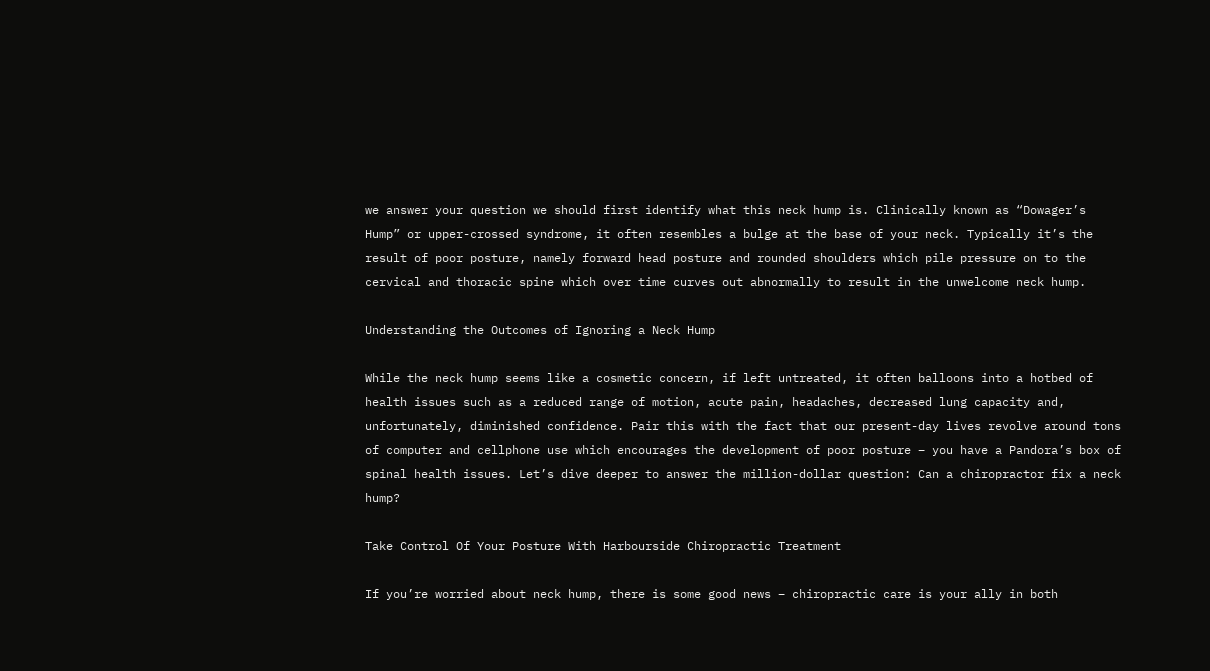we answer your question we should first identify what this neck hump is. Clinically known as “Dowager’s Hump” or upper-crossed syndrome, it often resembles a bulge at the base of your neck. Typically it’s the result of poor posture, namely forward head posture and rounded shoulders which pile pressure on to the cervical and thoracic spine which over time curves out abnormally to result in the unwelcome neck hump.

Understanding the Outcomes of Ignoring a Neck Hump

While the neck hump seems like a cosmetic concern, if left untreated, it often balloons into a hotbed of health issues such as a reduced range of motion, acute pain, headaches, decreased lung capacity and, unfortunately, diminished confidence. Pair this with the fact that our present-day lives revolve around tons of computer and cellphone use which encourages the development of poor posture – you have a Pandora’s box of spinal health issues. Let’s dive deeper to answer the million-dollar question: Can a chiropractor fix a neck hump?

Take Control Of Your Posture With Harbourside Chiropractic Treatment

If you’re worried about neck hump, there is some good news – chiropractic care is your ally in both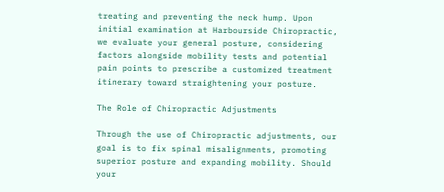treating and preventing the neck hump. Upon initial examination at Harbourside Chiropractic, we evaluate your general posture, considering factors alongside mobility tests and potential pain points to prescribe a customized treatment itinerary toward straightening your posture.

The Role of Chiropractic Adjustments

Through the use of Chiropractic adjustments, our goal is to fix spinal misalignments, promoting superior posture and expanding mobility. Should your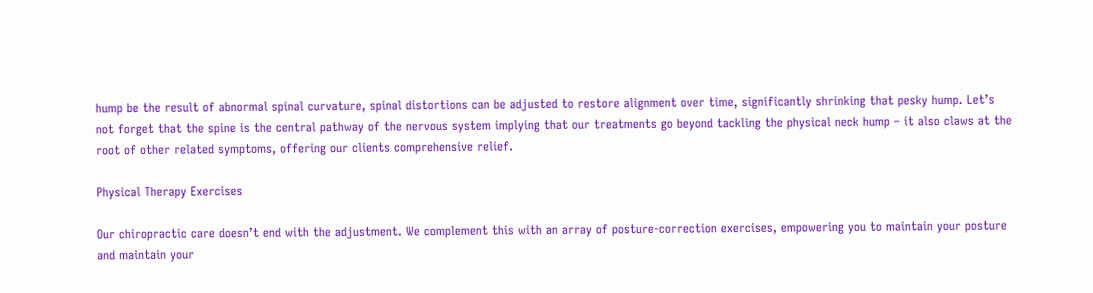hump be the result of abnormal spinal curvature, spinal distortions can be adjusted to restore alignment over time, significantly shrinking that pesky hump. Let’s not forget that the spine is the central pathway of the nervous system implying that our treatments go beyond tackling the physical neck hump – it also claws at the root of other related symptoms, offering our clients comprehensive relief.

Physical Therapy Exercises

Our chiropractic care doesn’t end with the adjustment. We complement this with an array of posture-correction exercises, empowering you to maintain your posture and maintain your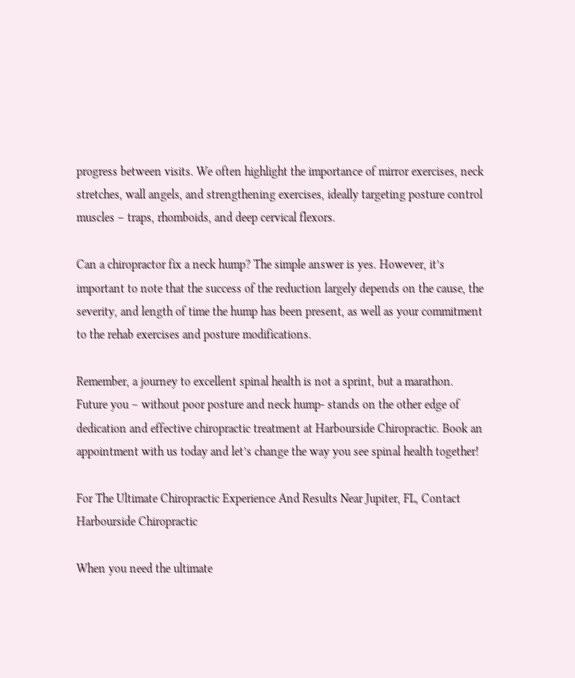progress between visits. We often highlight the importance of mirror exercises, neck stretches, wall angels, and strengthening exercises, ideally targeting posture control muscles – traps, rhomboids, and deep cervical flexors.

Can a chiropractor fix a neck hump? The simple answer is yes. However, it’s important to note that the success of the reduction largely depends on the cause, the severity, and length of time the hump has been present, as well as your commitment to the rehab exercises and posture modifications.

Remember, a journey to excellent spinal health is not a sprint, but a marathon. Future you – without poor posture and neck hump- stands on the other edge of dedication and effective chiropractic treatment at Harbourside Chiropractic. Book an appointment with us today and let’s change the way you see spinal health together!

For The Ultimate Chiropractic Experience And Results Near Jupiter, FL, Contact Harbourside Chiropractic

When you need the ultimate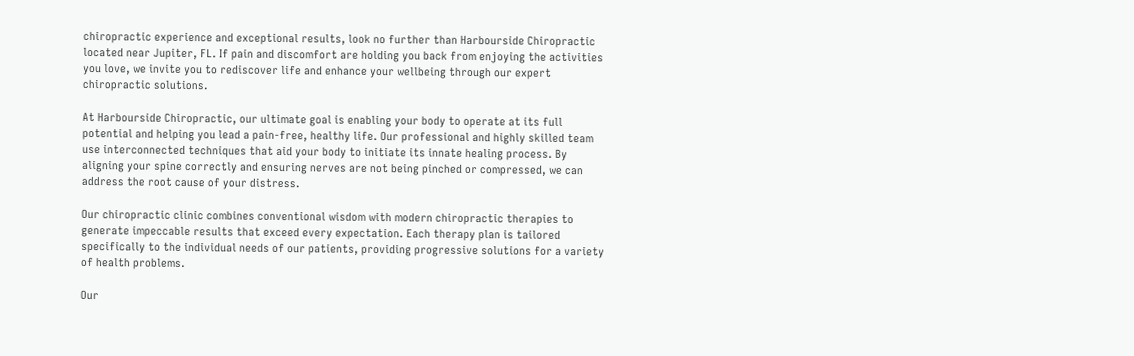chiropractic experience and exceptional results, look no further than Harbourside Chiropractic located near Jupiter, FL. If pain and discomfort are holding you back from enjoying the activities you love, we invite you to rediscover life and enhance your wellbeing through our expert chiropractic solutions.

At Harbourside Chiropractic, our ultimate goal is enabling your body to operate at its full potential and helping you lead a pain-free, healthy life. Our professional and highly skilled team use interconnected techniques that aid your body to initiate its innate healing process. By aligning your spine correctly and ensuring nerves are not being pinched or compressed, we can address the root cause of your distress.

Our chiropractic clinic combines conventional wisdom with modern chiropractic therapies to generate impeccable results that exceed every expectation. Each therapy plan is tailored specifically to the individual needs of our patients, providing progressive solutions for a variety of health problems.

Our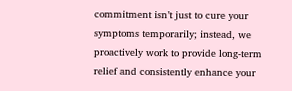commitment isn’t just to cure your symptoms temporarily; instead, we proactively work to provide long-term relief and consistently enhance your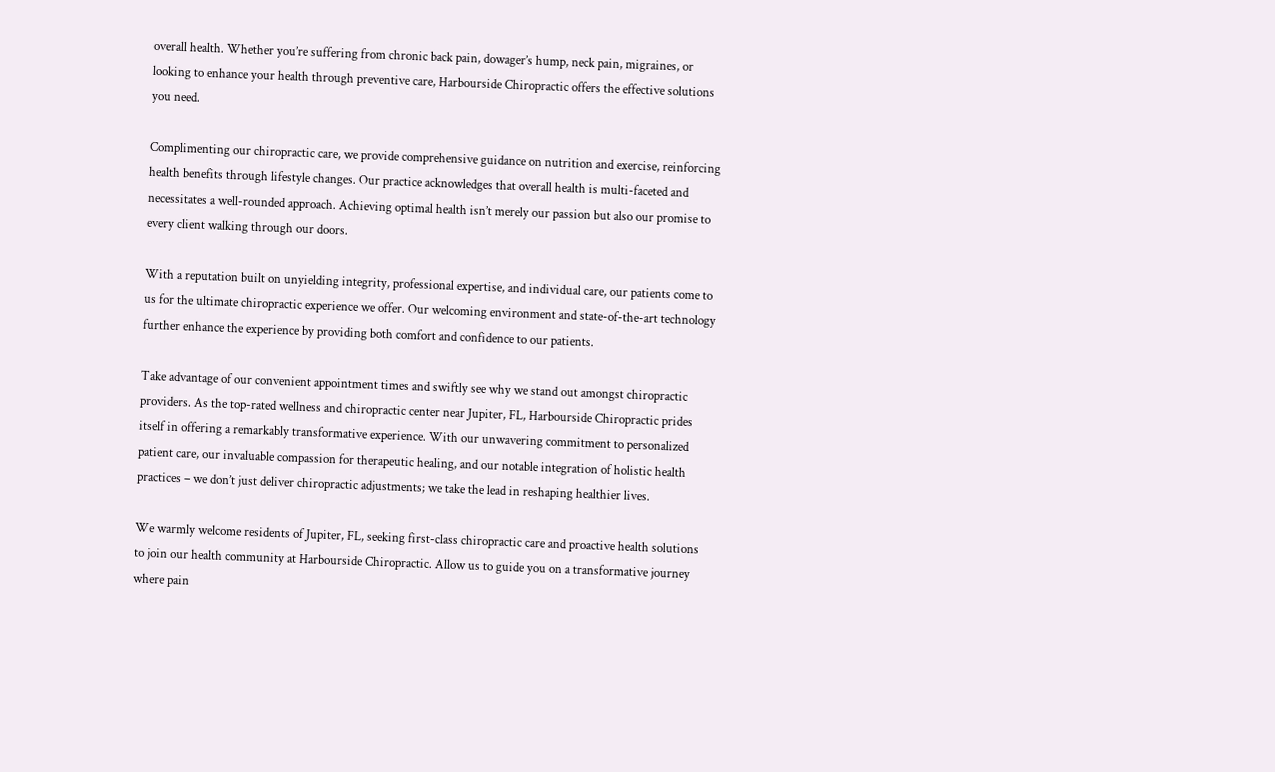overall health. Whether you’re suffering from chronic back pain, dowager’s hump, neck pain, migraines, or looking to enhance your health through preventive care, Harbourside Chiropractic offers the effective solutions you need.

Complimenting our chiropractic care, we provide comprehensive guidance on nutrition and exercise, reinforcing health benefits through lifestyle changes. Our practice acknowledges that overall health is multi-faceted and necessitates a well-rounded approach. Achieving optimal health isn’t merely our passion but also our promise to every client walking through our doors.

With a reputation built on unyielding integrity, professional expertise, and individual care, our patients come to us for the ultimate chiropractic experience we offer. Our welcoming environment and state-of-the-art technology further enhance the experience by providing both comfort and confidence to our patients.

Take advantage of our convenient appointment times and swiftly see why we stand out amongst chiropractic providers. As the top-rated wellness and chiropractic center near Jupiter, FL, Harbourside Chiropractic prides itself in offering a remarkably transformative experience. With our unwavering commitment to personalized patient care, our invaluable compassion for therapeutic healing, and our notable integration of holistic health practices – we don’t just deliver chiropractic adjustments; we take the lead in reshaping healthier lives.

We warmly welcome residents of Jupiter, FL, seeking first-class chiropractic care and proactive health solutions to join our health community at Harbourside Chiropractic. Allow us to guide you on a transformative journey where pain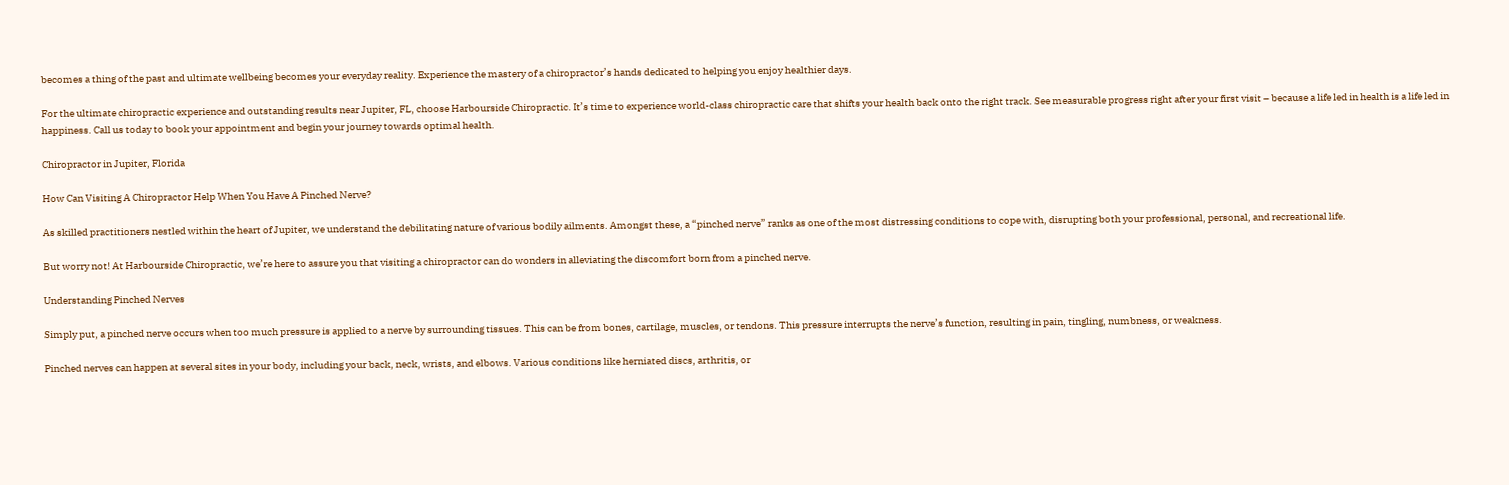becomes a thing of the past and ultimate wellbeing becomes your everyday reality. Experience the mastery of a chiropractor’s hands dedicated to helping you enjoy healthier days.

For the ultimate chiropractic experience and outstanding results near Jupiter, FL, choose Harbourside Chiropractic. It’s time to experience world-class chiropractic care that shifts your health back onto the right track. See measurable progress right after your first visit – because a life led in health is a life led in happiness. Call us today to book your appointment and begin your journey towards optimal health.

Chiropractor in Jupiter, Florida

How Can Visiting A Chiropractor Help When You Have A Pinched Nerve?

As skilled practitioners nestled within the heart of Jupiter, we understand the debilitating nature of various bodily ailments. Amongst these, a “pinched nerve” ranks as one of the most distressing conditions to cope with, disrupting both your professional, personal, and recreational life.

But worry not! At Harbourside Chiropractic, we’re here to assure you that visiting a chiropractor can do wonders in alleviating the discomfort born from a pinched nerve.

Understanding Pinched Nerves

Simply put, a pinched nerve occurs when too much pressure is applied to a nerve by surrounding tissues. This can be from bones, cartilage, muscles, or tendons. This pressure interrupts the nerve’s function, resulting in pain, tingling, numbness, or weakness.

Pinched nerves can happen at several sites in your body, including your back, neck, wrists, and elbows. Various conditions like herniated discs, arthritis, or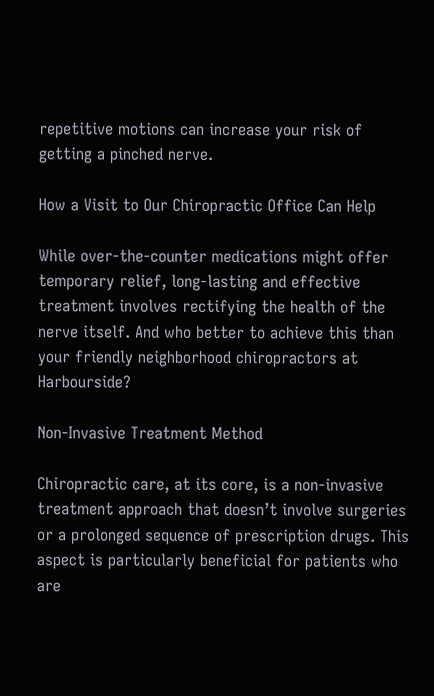repetitive motions can increase your risk of getting a pinched nerve.

How a Visit to Our Chiropractic Office Can Help

While over-the-counter medications might offer temporary relief, long-lasting and effective treatment involves rectifying the health of the nerve itself. And who better to achieve this than your friendly neighborhood chiropractors at Harbourside?

Non-Invasive Treatment Method

Chiropractic care, at its core, is a non-invasive treatment approach that doesn’t involve surgeries or a prolonged sequence of prescription drugs. This aspect is particularly beneficial for patients who are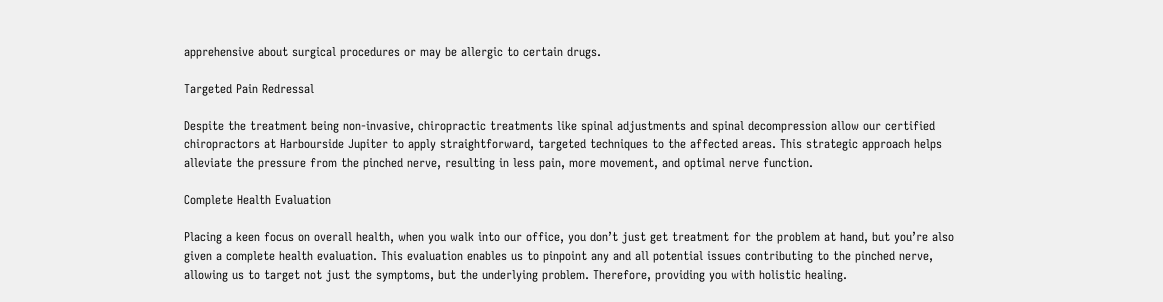apprehensive about surgical procedures or may be allergic to certain drugs.

Targeted Pain Redressal

Despite the treatment being non-invasive, chiropractic treatments like spinal adjustments and spinal decompression allow our certified chiropractors at Harbourside Jupiter to apply straightforward, targeted techniques to the affected areas. This strategic approach helps alleviate the pressure from the pinched nerve, resulting in less pain, more movement, and optimal nerve function.

Complete Health Evaluation

Placing a keen focus on overall health, when you walk into our office, you don’t just get treatment for the problem at hand, but you’re also given a complete health evaluation. This evaluation enables us to pinpoint any and all potential issues contributing to the pinched nerve, allowing us to target not just the symptoms, but the underlying problem. Therefore, providing you with holistic healing.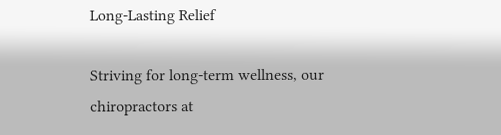Long-Lasting Relief

Striving for long-term wellness, our chiropractors at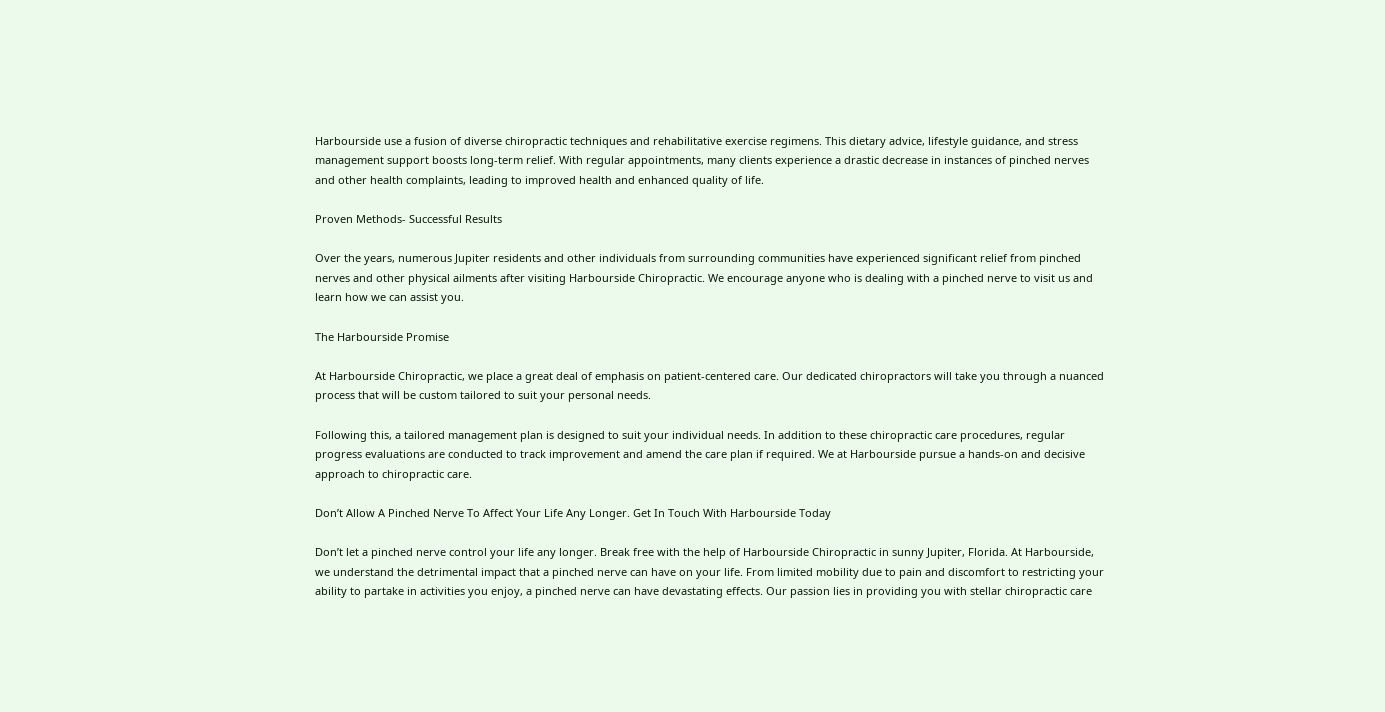Harbourside use a fusion of diverse chiropractic techniques and rehabilitative exercise regimens. This dietary advice, lifestyle guidance, and stress management support boosts long-term relief. With regular appointments, many clients experience a drastic decrease in instances of pinched nerves and other health complaints, leading to improved health and enhanced quality of life.

Proven Methods- Successful Results

Over the years, numerous Jupiter residents and other individuals from surrounding communities have experienced significant relief from pinched nerves and other physical ailments after visiting Harbourside Chiropractic. We encourage anyone who is dealing with a pinched nerve to visit us and learn how we can assist you.

The Harbourside Promise

At Harbourside Chiropractic, we place a great deal of emphasis on patient-centered care. Our dedicated chiropractors will take you through a nuanced process that will be custom tailored to suit your personal needs.

Following this, a tailored management plan is designed to suit your individual needs. In addition to these chiropractic care procedures, regular progress evaluations are conducted to track improvement and amend the care plan if required. We at Harbourside pursue a hands-on and decisive approach to chiropractic care.

Don’t Allow A Pinched Nerve To Affect Your Life Any Longer. Get In Touch With Harbourside Today

Don’t let a pinched nerve control your life any longer. Break free with the help of Harbourside Chiropractic in sunny Jupiter, Florida. At Harbourside, we understand the detrimental impact that a pinched nerve can have on your life. From limited mobility due to pain and discomfort to restricting your ability to partake in activities you enjoy, a pinched nerve can have devastating effects. Our passion lies in providing you with stellar chiropractic care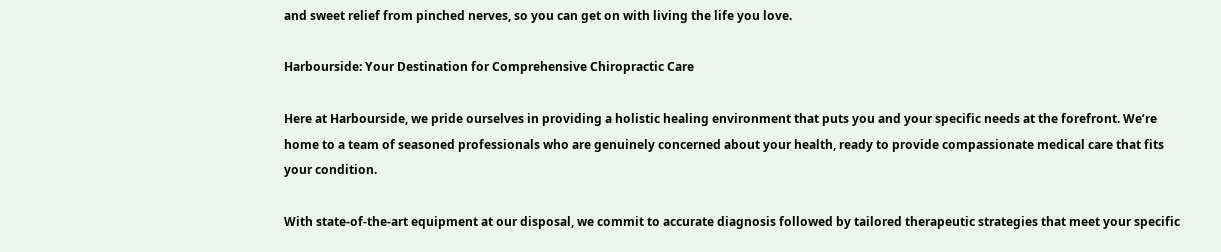and sweet relief from pinched nerves, so you can get on with living the life you love.

Harbourside: Your Destination for Comprehensive Chiropractic Care

Here at Harbourside, we pride ourselves in providing a holistic healing environment that puts you and your specific needs at the forefront. We’re home to a team of seasoned professionals who are genuinely concerned about your health, ready to provide compassionate medical care that fits your condition.

With state-of-the-art equipment at our disposal, we commit to accurate diagnosis followed by tailored therapeutic strategies that meet your specific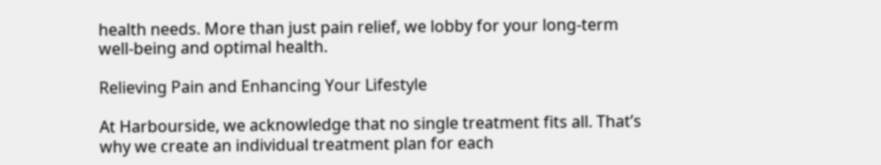health needs. More than just pain relief, we lobby for your long-term well-being and optimal health.

Relieving Pain and Enhancing Your Lifestyle

At Harbourside, we acknowledge that no single treatment fits all. That’s why we create an individual treatment plan for each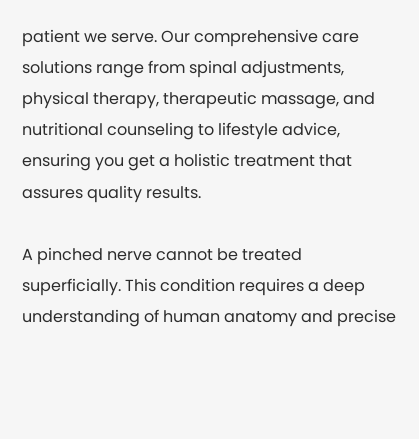patient we serve. Our comprehensive care solutions range from spinal adjustments, physical therapy, therapeutic massage, and nutritional counseling to lifestyle advice, ensuring you get a holistic treatment that assures quality results.

A pinched nerve cannot be treated superficially. This condition requires a deep understanding of human anatomy and precise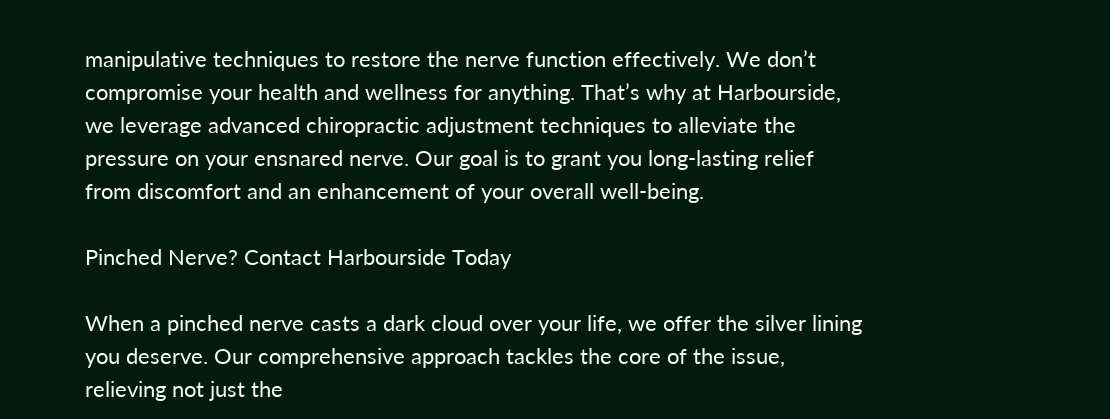manipulative techniques to restore the nerve function effectively. We don’t compromise your health and wellness for anything. That’s why at Harbourside, we leverage advanced chiropractic adjustment techniques to alleviate the pressure on your ensnared nerve. Our goal is to grant you long-lasting relief from discomfort and an enhancement of your overall well-being.

Pinched Nerve? Contact Harbourside Today

When a pinched nerve casts a dark cloud over your life, we offer the silver lining you deserve. Our comprehensive approach tackles the core of the issue, relieving not just the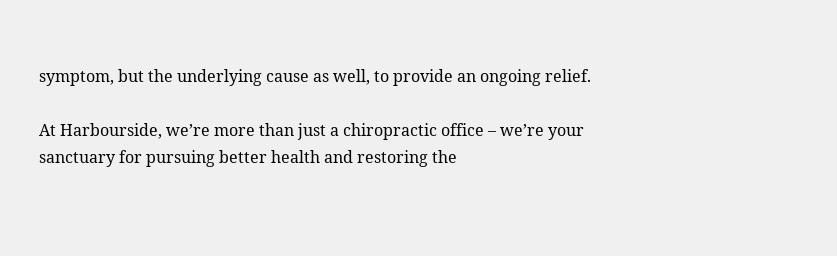symptom, but the underlying cause as well, to provide an ongoing relief.

At Harbourside, we’re more than just a chiropractic office – we’re your sanctuary for pursuing better health and restoring the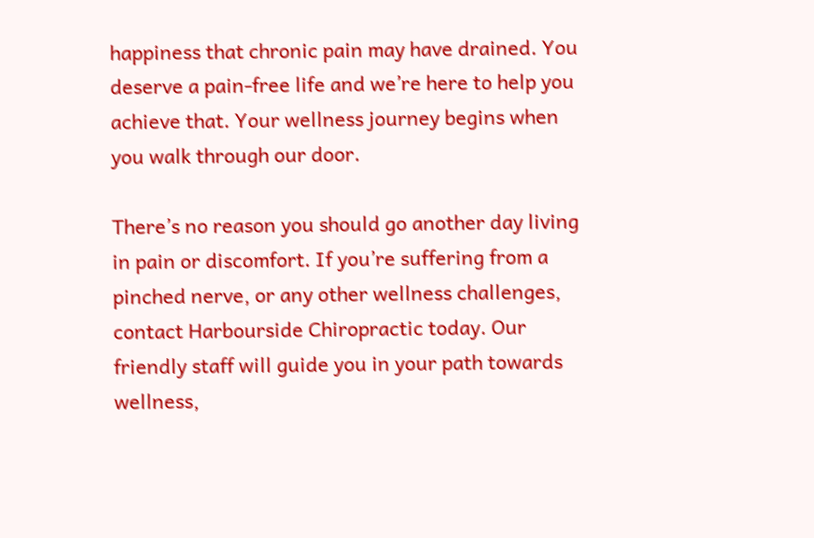happiness that chronic pain may have drained. You deserve a pain-free life and we’re here to help you achieve that. Your wellness journey begins when you walk through our door.

There’s no reason you should go another day living in pain or discomfort. If you’re suffering from a pinched nerve, or any other wellness challenges, contact Harbourside Chiropractic today. Our friendly staff will guide you in your path towards wellness,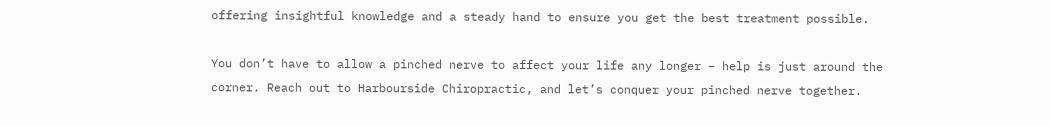offering insightful knowledge and a steady hand to ensure you get the best treatment possible.

You don’t have to allow a pinched nerve to affect your life any longer – help is just around the corner. Reach out to Harbourside Chiropractic, and let’s conquer your pinched nerve together.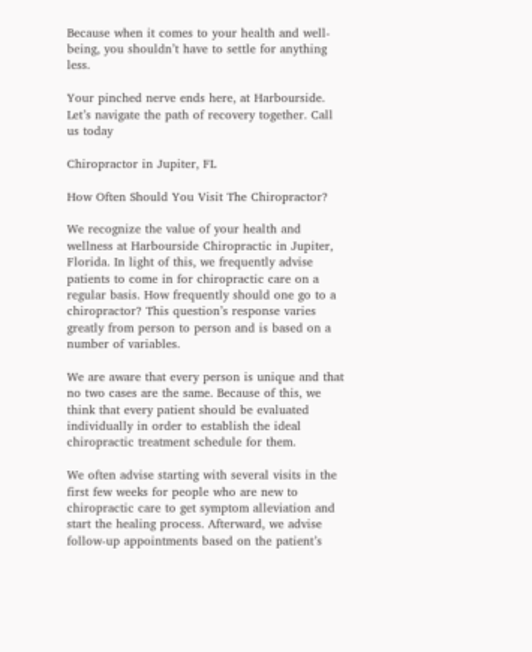Because when it comes to your health and well-being, you shouldn’t have to settle for anything less.

Your pinched nerve ends here, at Harbourside. Let’s navigate the path of recovery together. Call us today

Chiropractor in Jupiter, FL

How Often Should You Visit The Chiropractor?

We recognize the value of your health and wellness at Harbourside Chiropractic in Jupiter, Florida. In light of this, we frequently advise patients to come in for chiropractic care on a regular basis. How frequently should one go to a chiropractor? This question’s response varies greatly from person to person and is based on a number of variables.

We are aware that every person is unique and that no two cases are the same. Because of this, we think that every patient should be evaluated individually in order to establish the ideal chiropractic treatment schedule for them.

We often advise starting with several visits in the first few weeks for people who are new to chiropractic care to get symptom alleviation and start the healing process. Afterward, we advise follow-up appointments based on the patient’s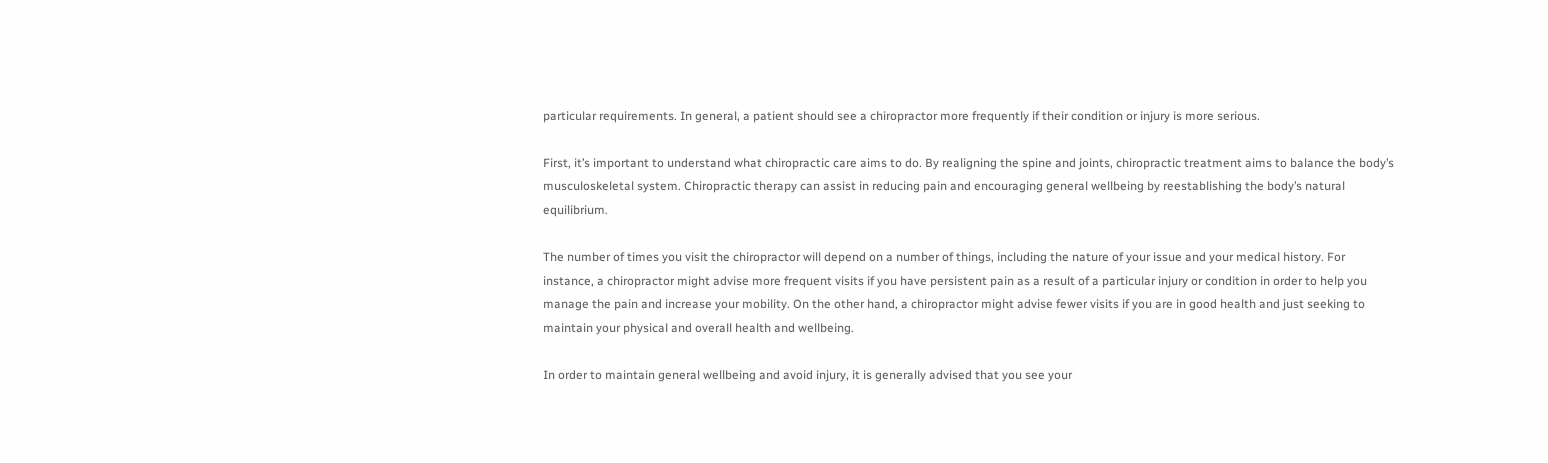particular requirements. In general, a patient should see a chiropractor more frequently if their condition or injury is more serious.

First, it’s important to understand what chiropractic care aims to do. By realigning the spine and joints, chiropractic treatment aims to balance the body’s musculoskeletal system. Chiropractic therapy can assist in reducing pain and encouraging general wellbeing by reestablishing the body’s natural equilibrium.

The number of times you visit the chiropractor will depend on a number of things, including the nature of your issue and your medical history. For instance, a chiropractor might advise more frequent visits if you have persistent pain as a result of a particular injury or condition in order to help you manage the pain and increase your mobility. On the other hand, a chiropractor might advise fewer visits if you are in good health and just seeking to maintain your physical and overall health and wellbeing.

In order to maintain general wellbeing and avoid injury, it is generally advised that you see your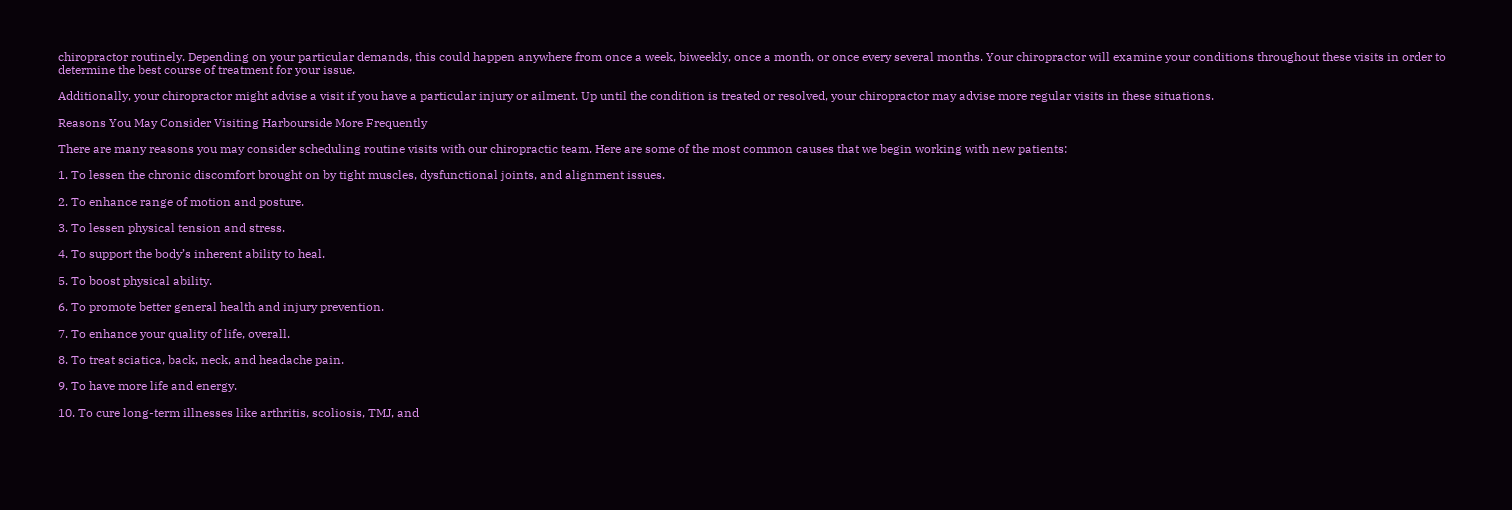chiropractor routinely. Depending on your particular demands, this could happen anywhere from once a week, biweekly, once a month, or once every several months. Your chiropractor will examine your conditions throughout these visits in order to determine the best course of treatment for your issue.

Additionally, your chiropractor might advise a visit if you have a particular injury or ailment. Up until the condition is treated or resolved, your chiropractor may advise more regular visits in these situations.

Reasons You May Consider Visiting Harbourside More Frequently

There are many reasons you may consider scheduling routine visits with our chiropractic team. Here are some of the most common causes that we begin working with new patients:

1. To lessen the chronic discomfort brought on by tight muscles, dysfunctional joints, and alignment issues.

2. To enhance range of motion and posture.

3. To lessen physical tension and stress.

4. To support the body’s inherent ability to heal.

5. To boost physical ability.

6. To promote better general health and injury prevention.

7. To enhance your quality of life, overall.

8. To treat sciatica, back, neck, and headache pain.

9. To have more life and energy.

10. To cure long-term illnesses like arthritis, scoliosis, TMJ, and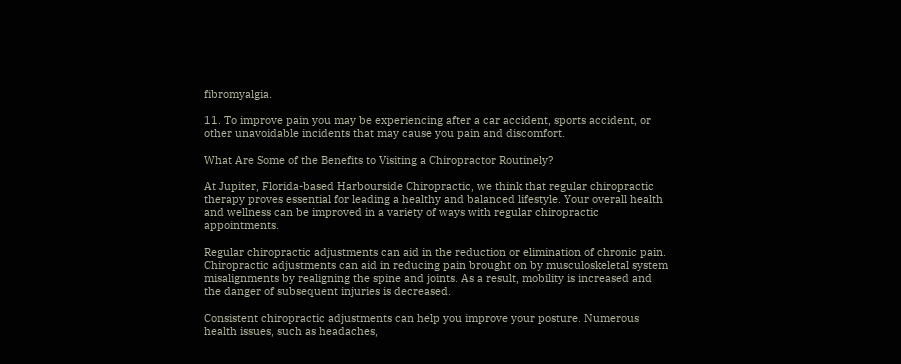fibromyalgia.

11. To improve pain you may be experiencing after a car accident, sports accident, or other unavoidable incidents that may cause you pain and discomfort.

What Are Some of the Benefits to Visiting a Chiropractor Routinely?

At Jupiter, Florida-based Harbourside Chiropractic, we think that regular chiropractic therapy proves essential for leading a healthy and balanced lifestyle. Your overall health and wellness can be improved in a variety of ways with regular chiropractic appointments.

Regular chiropractic adjustments can aid in the reduction or elimination of chronic pain. Chiropractic adjustments can aid in reducing pain brought on by musculoskeletal system misalignments by realigning the spine and joints. As a result, mobility is increased and the danger of subsequent injuries is decreased.

Consistent chiropractic adjustments can help you improve your posture. Numerous health issues, such as headaches,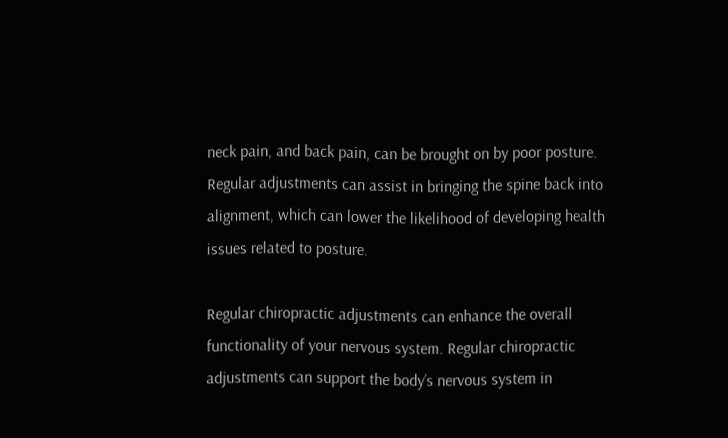neck pain, and back pain, can be brought on by poor posture. Regular adjustments can assist in bringing the spine back into alignment, which can lower the likelihood of developing health issues related to posture.

Regular chiropractic adjustments can enhance the overall functionality of your nervous system. Regular chiropractic adjustments can support the body’s nervous system in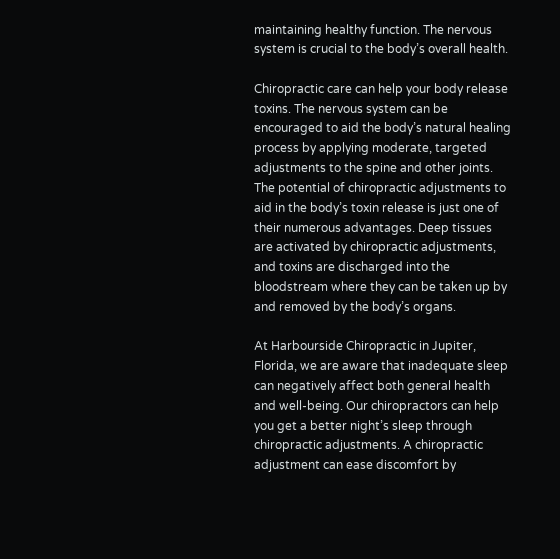maintaining healthy function. The nervous system is crucial to the body’s overall health.

Chiropractic care can help your body release toxins. The nervous system can be encouraged to aid the body’s natural healing process by applying moderate, targeted adjustments to the spine and other joints. The potential of chiropractic adjustments to aid in the body’s toxin release is just one of their numerous advantages. Deep tissues are activated by chiropractic adjustments, and toxins are discharged into the bloodstream where they can be taken up by and removed by the body’s organs.

At Harbourside Chiropractic in Jupiter, Florida, we are aware that inadequate sleep can negatively affect both general health and well-being. Our chiropractors can help you get a better night’s sleep through chiropractic adjustments. A chiropractic adjustment can ease discomfort by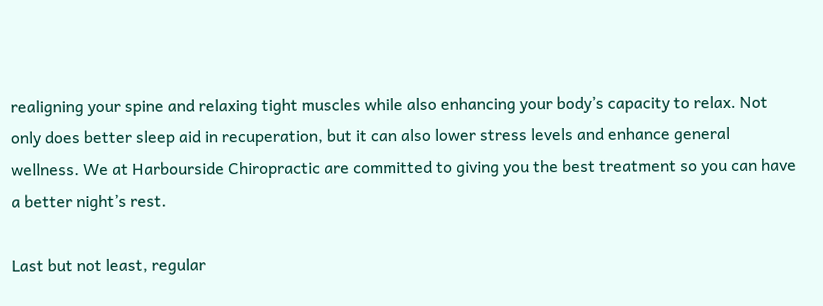realigning your spine and relaxing tight muscles while also enhancing your body’s capacity to relax. Not only does better sleep aid in recuperation, but it can also lower stress levels and enhance general wellness. We at Harbourside Chiropractic are committed to giving you the best treatment so you can have a better night’s rest.

Last but not least, regular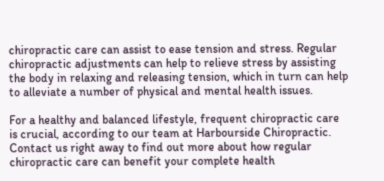chiropractic care can assist to ease tension and stress. Regular chiropractic adjustments can help to relieve stress by assisting the body in relaxing and releasing tension, which in turn can help to alleviate a number of physical and mental health issues.

For a healthy and balanced lifestyle, frequent chiropractic care is crucial, according to our team at Harbourside Chiropractic. Contact us right away to find out more about how regular chiropractic care can benefit your complete health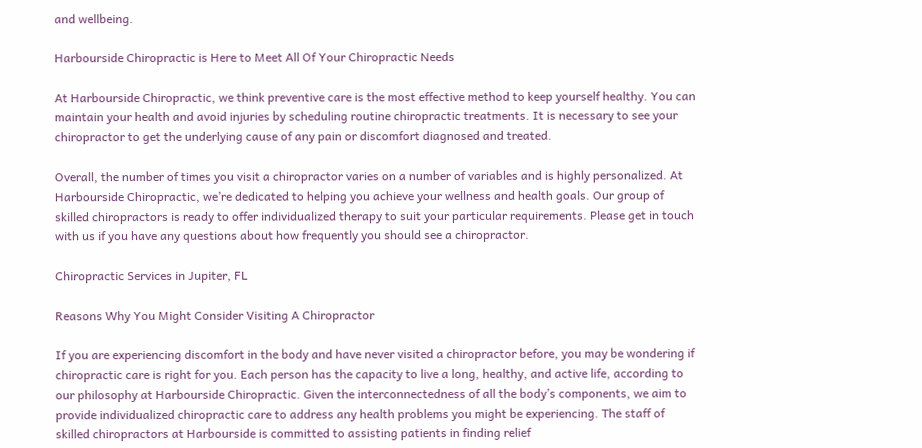and wellbeing.

Harbourside Chiropractic is Here to Meet All Of Your Chiropractic Needs

At Harbourside Chiropractic, we think preventive care is the most effective method to keep yourself healthy. You can maintain your health and avoid injuries by scheduling routine chiropractic treatments. It is necessary to see your chiropractor to get the underlying cause of any pain or discomfort diagnosed and treated.

Overall, the number of times you visit a chiropractor varies on a number of variables and is highly personalized. At Harbourside Chiropractic, we’re dedicated to helping you achieve your wellness and health goals. Our group of skilled chiropractors is ready to offer individualized therapy to suit your particular requirements. Please get in touch with us if you have any questions about how frequently you should see a chiropractor.

Chiropractic Services in Jupiter, FL

Reasons Why You Might Consider Visiting A Chiropractor

If you are experiencing discomfort in the body and have never visited a chiropractor before, you may be wondering if chiropractic care is right for you. Each person has the capacity to live a long, healthy, and active life, according to our philosophy at Harbourside Chiropractic. Given the interconnectedness of all the body’s components, we aim to provide individualized chiropractic care to address any health problems you might be experiencing. The staff of skilled chiropractors at Harbourside is committed to assisting patients in finding relief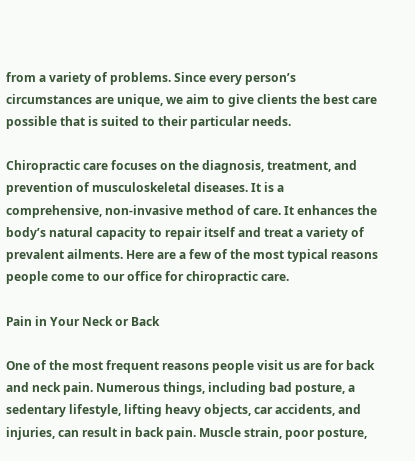from a variety of problems. Since every person’s circumstances are unique, we aim to give clients the best care possible that is suited to their particular needs.

Chiropractic care focuses on the diagnosis, treatment, and prevention of musculoskeletal diseases. It is a comprehensive, non-invasive method of care. It enhances the body’s natural capacity to repair itself and treat a variety of prevalent ailments. Here are a few of the most typical reasons people come to our office for chiropractic care.

Pain in Your Neck or Back

One of the most frequent reasons people visit us are for back and neck pain. Numerous things, including bad posture, a sedentary lifestyle, lifting heavy objects, car accidents, and injuries, can result in back pain. Muscle strain, poor posture,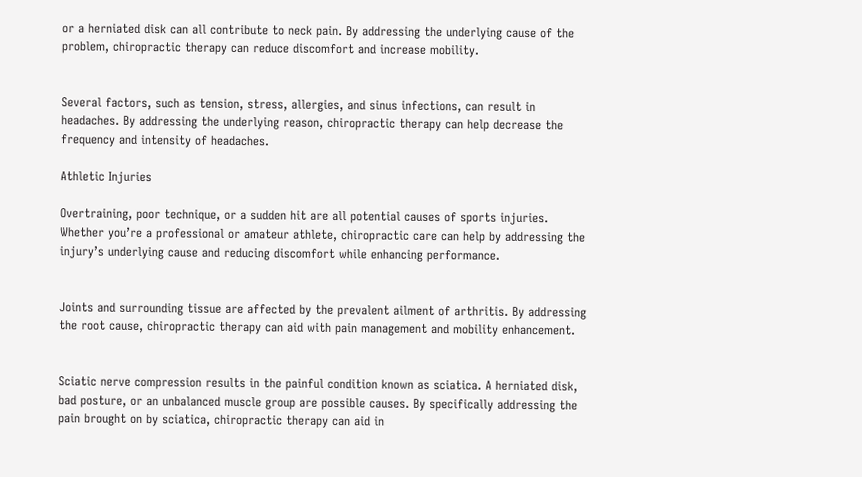or a herniated disk can all contribute to neck pain. By addressing the underlying cause of the problem, chiropractic therapy can reduce discomfort and increase mobility.


Several factors, such as tension, stress, allergies, and sinus infections, can result in headaches. By addressing the underlying reason, chiropractic therapy can help decrease the frequency and intensity of headaches.

Athletic Injuries

Overtraining, poor technique, or a sudden hit are all potential causes of sports injuries. Whether you’re a professional or amateur athlete, chiropractic care can help by addressing the injury’s underlying cause and reducing discomfort while enhancing performance.


Joints and surrounding tissue are affected by the prevalent ailment of arthritis. By addressing the root cause, chiropractic therapy can aid with pain management and mobility enhancement.


Sciatic nerve compression results in the painful condition known as sciatica. A herniated disk, bad posture, or an unbalanced muscle group are possible causes. By specifically addressing the pain brought on by sciatica, chiropractic therapy can aid in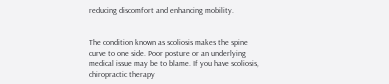reducing discomfort and enhancing mobility.


The condition known as scoliosis makes the spine curve to one side. Poor posture or an underlying medical issue may be to blame. If you have scoliosis, chiropractic therapy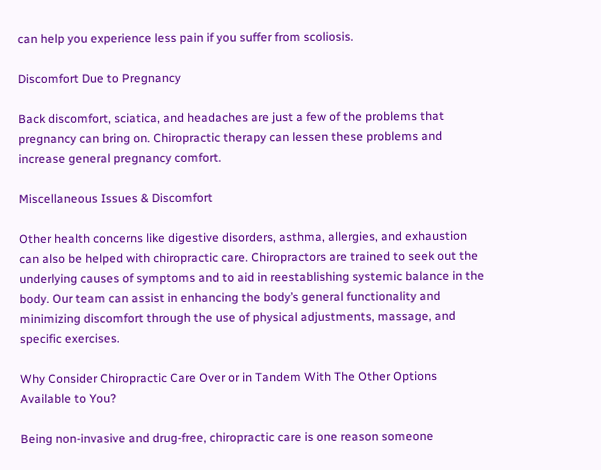can help you experience less pain if you suffer from scoliosis.

Discomfort Due to Pregnancy

Back discomfort, sciatica, and headaches are just a few of the problems that pregnancy can bring on. Chiropractic therapy can lessen these problems and increase general pregnancy comfort.

Miscellaneous Issues & Discomfort

Other health concerns like digestive disorders, asthma, allergies, and exhaustion can also be helped with chiropractic care. Chiropractors are trained to seek out the underlying causes of symptoms and to aid in reestablishing systemic balance in the body. Our team can assist in enhancing the body’s general functionality and minimizing discomfort through the use of physical adjustments, massage, and specific exercises.

Why Consider Chiropractic Care Over or in Tandem With The Other Options Available to You?

Being non-invasive and drug-free, chiropractic care is one reason someone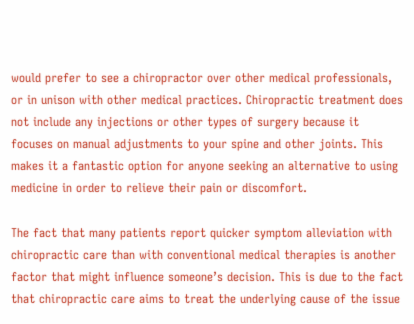would prefer to see a chiropractor over other medical professionals, or in unison with other medical practices. Chiropractic treatment does not include any injections or other types of surgery because it focuses on manual adjustments to your spine and other joints. This makes it a fantastic option for anyone seeking an alternative to using medicine in order to relieve their pain or discomfort.

The fact that many patients report quicker symptom alleviation with chiropractic care than with conventional medical therapies is another factor that might influence someone’s decision. This is due to the fact that chiropractic care aims to treat the underlying cause of the issue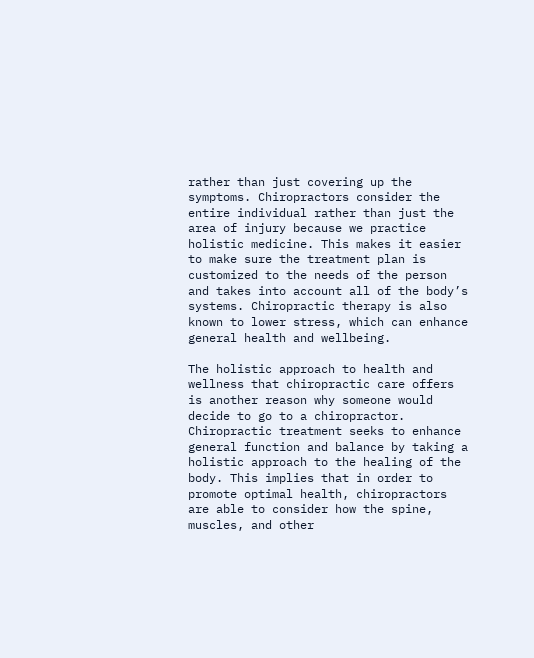rather than just covering up the symptoms. Chiropractors consider the entire individual rather than just the area of injury because we practice holistic medicine. This makes it easier to make sure the treatment plan is customized to the needs of the person and takes into account all of the body’s systems. Chiropractic therapy is also known to lower stress, which can enhance general health and wellbeing.

The holistic approach to health and wellness that chiropractic care offers is another reason why someone would decide to go to a chiropractor. Chiropractic treatment seeks to enhance general function and balance by taking a holistic approach to the healing of the body. This implies that in order to promote optimal health, chiropractors are able to consider how the spine, muscles, and other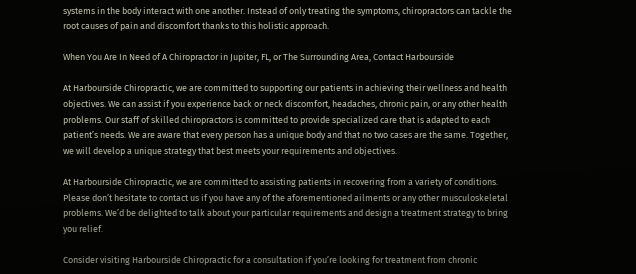systems in the body interact with one another. Instead of only treating the symptoms, chiropractors can tackle the root causes of pain and discomfort thanks to this holistic approach.

When You Are In Need of A Chiropractor in Jupiter, FL, or The Surrounding Area, Contact Harbourside

At Harbourside Chiropractic, we are committed to supporting our patients in achieving their wellness and health objectives. We can assist if you experience back or neck discomfort, headaches, chronic pain, or any other health problems. Our staff of skilled chiropractors is committed to provide specialized care that is adapted to each patient’s needs. We are aware that every person has a unique body and that no two cases are the same. Together, we will develop a unique strategy that best meets your requirements and objectives.

At Harbourside Chiropractic, we are committed to assisting patients in recovering from a variety of conditions. Please don’t hesitate to contact us if you have any of the aforementioned ailments or any other musculoskeletal problems. We’d be delighted to talk about your particular requirements and design a treatment strategy to bring you relief.

Consider visiting Harbourside Chiropractic for a consultation if you’re looking for treatment from chronic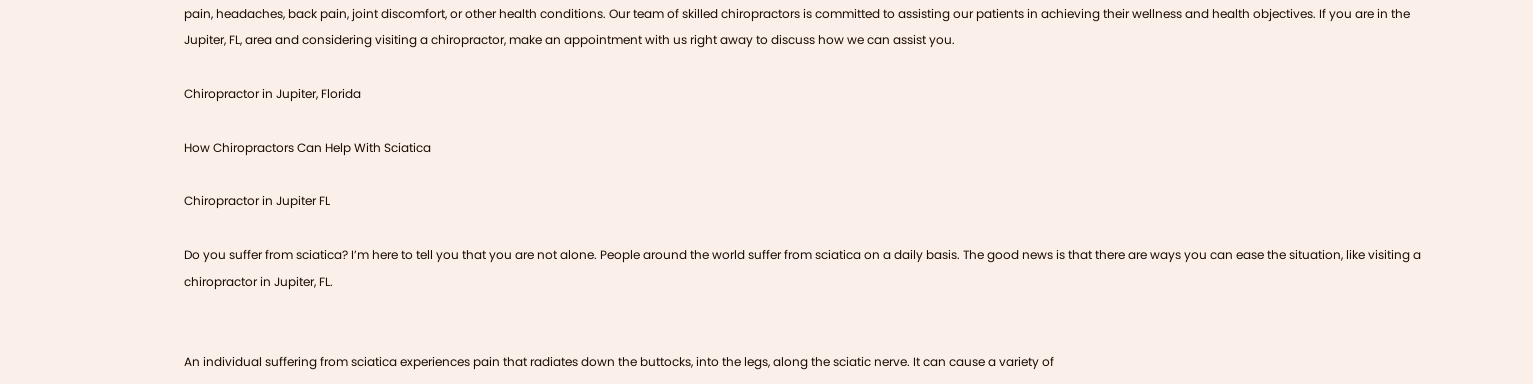pain, headaches, back pain, joint discomfort, or other health conditions. Our team of skilled chiropractors is committed to assisting our patients in achieving their wellness and health objectives. If you are in the Jupiter, FL, area and considering visiting a chiropractor, make an appointment with us right away to discuss how we can assist you.

Chiropractor in Jupiter, Florida

How Chiropractors Can Help With Sciatica

Chiropractor in Jupiter FL

Do you suffer from sciatica? I’m here to tell you that you are not alone. People around the world suffer from sciatica on a daily basis. The good news is that there are ways you can ease the situation, like visiting a chiropractor in Jupiter, FL.


An individual suffering from sciatica experiences pain that radiates down the buttocks, into the legs, along the sciatic nerve. It can cause a variety of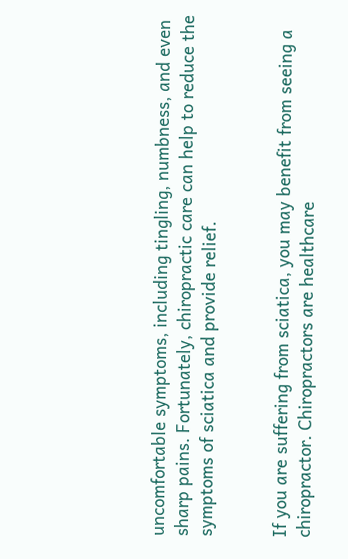uncomfortable symptoms, including tingling, numbness, and even sharp pains. Fortunately, chiropractic care can help to reduce the symptoms of sciatica and provide relief.


If you are suffering from sciatica, you may benefit from seeing a chiropractor. Chiropractors are healthcare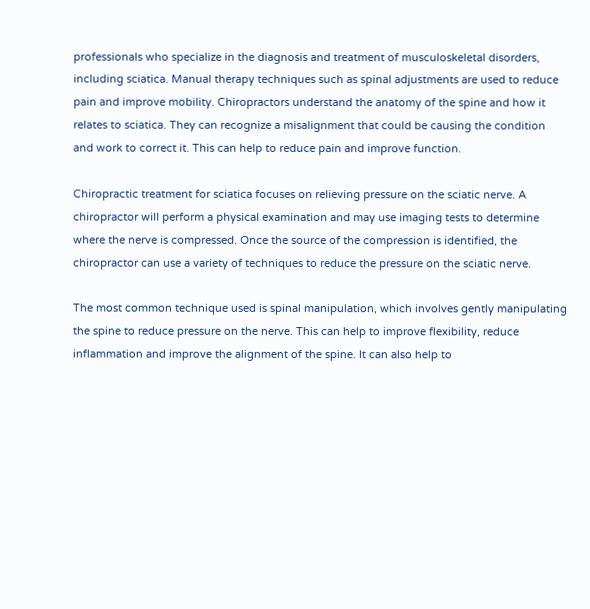professionals who specialize in the diagnosis and treatment of musculoskeletal disorders, including sciatica. Manual therapy techniques such as spinal adjustments are used to reduce pain and improve mobility. Chiropractors understand the anatomy of the spine and how it relates to sciatica. They can recognize a misalignment that could be causing the condition and work to correct it. This can help to reduce pain and improve function.

Chiropractic treatment for sciatica focuses on relieving pressure on the sciatic nerve. A chiropractor will perform a physical examination and may use imaging tests to determine where the nerve is compressed. Once the source of the compression is identified, the chiropractor can use a variety of techniques to reduce the pressure on the sciatic nerve.

The most common technique used is spinal manipulation, which involves gently manipulating the spine to reduce pressure on the nerve. This can help to improve flexibility, reduce inflammation and improve the alignment of the spine. It can also help to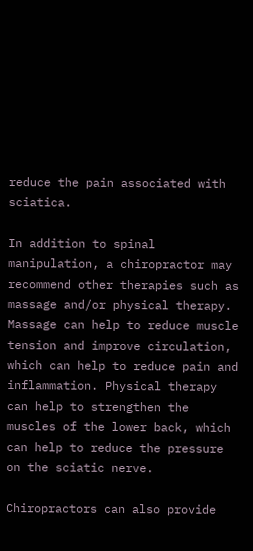reduce the pain associated with sciatica.

In addition to spinal manipulation, a chiropractor may recommend other therapies such as massage and/or physical therapy. Massage can help to reduce muscle tension and improve circulation, which can help to reduce pain and inflammation. Physical therapy can help to strengthen the muscles of the lower back, which can help to reduce the pressure on the sciatic nerve.

Chiropractors can also provide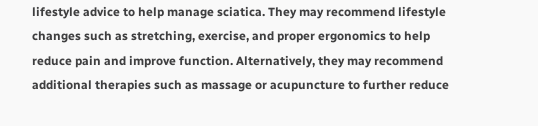lifestyle advice to help manage sciatica. They may recommend lifestyle changes such as stretching, exercise, and proper ergonomics to help reduce pain and improve function. Alternatively, they may recommend additional therapies such as massage or acupuncture to further reduce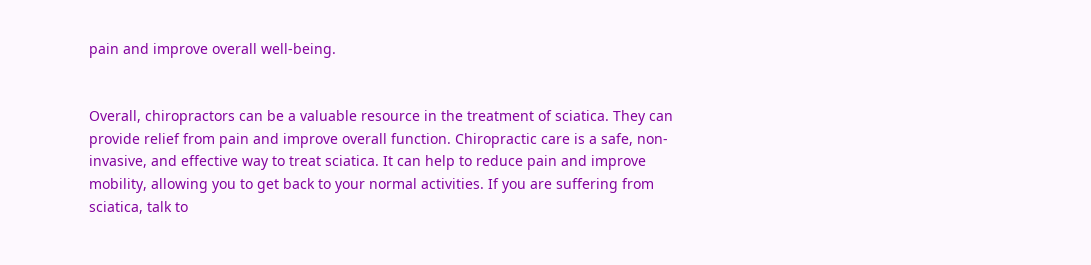pain and improve overall well-being.


Overall, chiropractors can be a valuable resource in the treatment of sciatica. They can provide relief from pain and improve overall function. Chiropractic care is a safe, non-invasive, and effective way to treat sciatica. It can help to reduce pain and improve mobility, allowing you to get back to your normal activities. If you are suffering from sciatica, talk to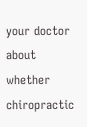your doctor about whether chiropractic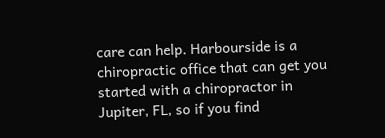care can help. Harbourside is a chiropractic office that can get you started with a chiropractor in Jupiter, FL, so if you find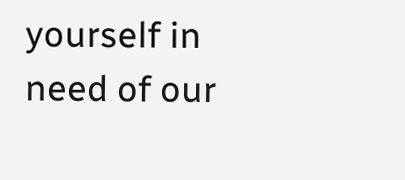yourself in need of our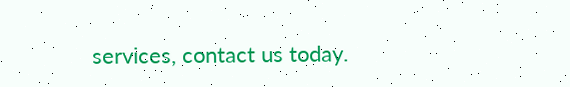services, contact us today.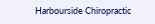Harbourside Chiropractic